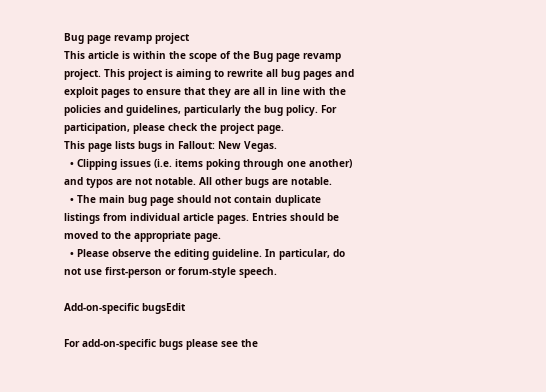Bug page revamp project
This article is within the scope of the Bug page revamp project. This project is aiming to rewrite all bug pages and exploit pages to ensure that they are all in line with the policies and guidelines, particularly the bug policy. For participation, please check the project page.
This page lists bugs in Fallout: New Vegas.
  • Clipping issues (i.e. items poking through one another) and typos are not notable. All other bugs are notable.
  • The main bug page should not contain duplicate listings from individual article pages. Entries should be moved to the appropriate page.
  • Please observe the editing guideline. In particular, do not use first-person or forum-style speech.

Add-on-specific bugsEdit

For add-on-specific bugs please see the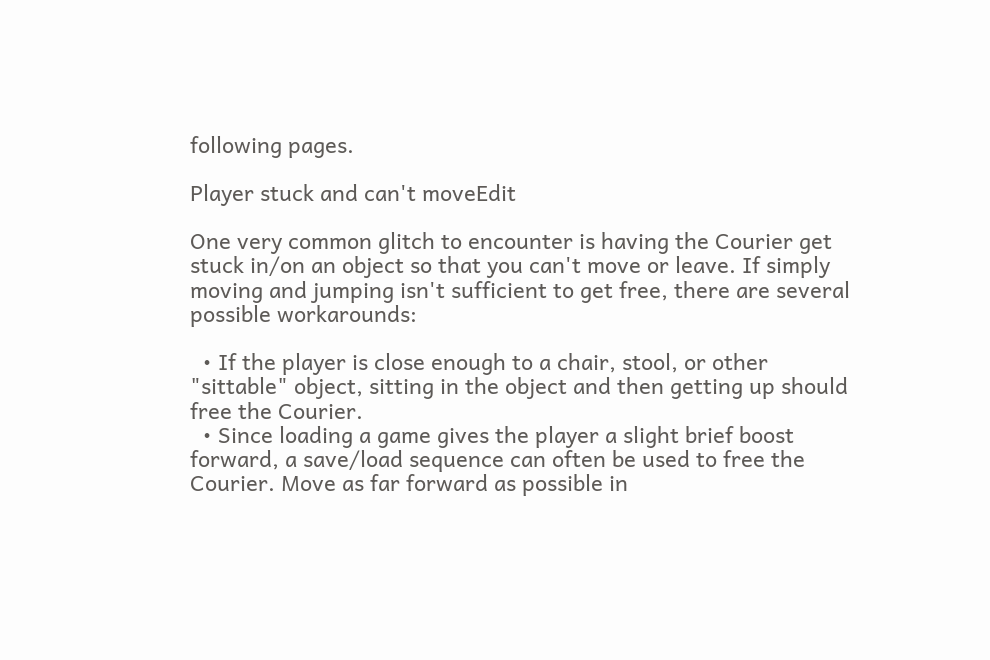following pages.

Player stuck and can't moveEdit

One very common glitch to encounter is having the Courier get stuck in/on an object so that you can't move or leave. If simply moving and jumping isn't sufficient to get free, there are several possible workarounds:

  • If the player is close enough to a chair, stool, or other "sittable" object, sitting in the object and then getting up should free the Courier.
  • Since loading a game gives the player a slight brief boost forward, a save/load sequence can often be used to free the Courier. Move as far forward as possible in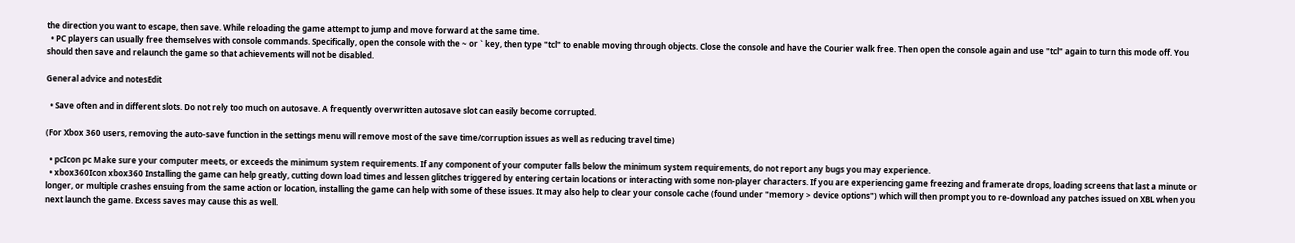the direction you want to escape, then save. While reloading the game attempt to jump and move forward at the same time.
  • PC players can usually free themselves with console commands. Specifically, open the console with the ~ or ` key, then type "tcl" to enable moving through objects. Close the console and have the Courier walk free. Then open the console again and use "tcl" again to turn this mode off. You should then save and relaunch the game so that achievements will not be disabled.

General advice and notesEdit

  • Save often and in different slots. Do not rely too much on autosave. A frequently overwritten autosave slot can easily become corrupted.

(For Xbox 360 users, removing the auto-save function in the settings menu will remove most of the save time/corruption issues as well as reducing travel time)

  • pcIcon pc Make sure your computer meets, or exceeds the minimum system requirements. If any component of your computer falls below the minimum system requirements, do not report any bugs you may experience.
  • xbox360Icon xbox360 Installing the game can help greatly, cutting down load times and lessen glitches triggered by entering certain locations or interacting with some non-player characters. If you are experiencing game freezing and framerate drops, loading screens that last a minute or longer, or multiple crashes ensuing from the same action or location, installing the game can help with some of these issues. It may also help to clear your console cache (found under "memory > device options") which will then prompt you to re-download any patches issued on XBL when you next launch the game. Excess saves may cause this as well.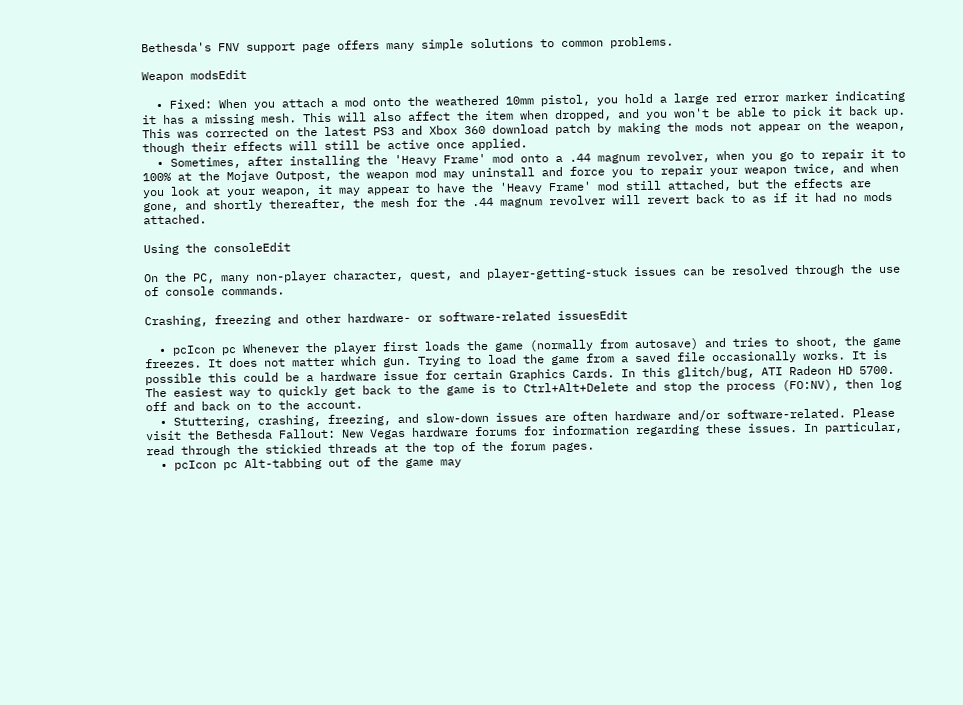Bethesda's FNV support page offers many simple solutions to common problems.

Weapon modsEdit

  • Fixed: When you attach a mod onto the weathered 10mm pistol, you hold a large red error marker indicating it has a missing mesh. This will also affect the item when dropped, and you won't be able to pick it back up. This was corrected on the latest PS3 and Xbox 360 download patch by making the mods not appear on the weapon, though their effects will still be active once applied.
  • Sometimes, after installing the 'Heavy Frame' mod onto a .44 magnum revolver, when you go to repair it to 100% at the Mojave Outpost, the weapon mod may uninstall and force you to repair your weapon twice, and when you look at your weapon, it may appear to have the 'Heavy Frame' mod still attached, but the effects are gone, and shortly thereafter, the mesh for the .44 magnum revolver will revert back to as if it had no mods attached.

Using the consoleEdit

On the PC, many non-player character, quest, and player-getting-stuck issues can be resolved through the use of console commands.

Crashing, freezing and other hardware- or software-related issuesEdit

  • pcIcon pc Whenever the player first loads the game (normally from autosave) and tries to shoot, the game freezes. It does not matter which gun. Trying to load the game from a saved file occasionally works. It is possible this could be a hardware issue for certain Graphics Cards. In this glitch/bug, ATI Radeon HD 5700. The easiest way to quickly get back to the game is to Ctrl+Alt+Delete and stop the process (FO:NV), then log off and back on to the account.
  • Stuttering, crashing, freezing, and slow-down issues are often hardware and/or software-related. Please visit the Bethesda Fallout: New Vegas hardware forums for information regarding these issues. In particular, read through the stickied threads at the top of the forum pages.
  • pcIcon pc Alt-tabbing out of the game may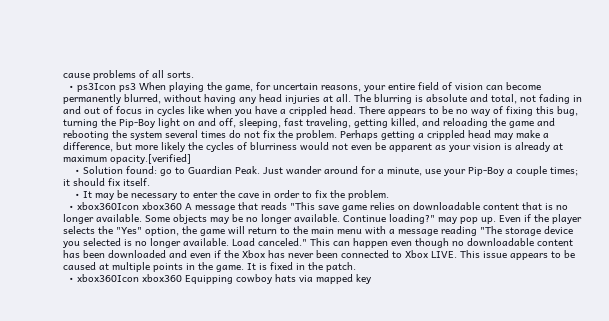cause problems of all sorts.
  • ps3Icon ps3 When playing the game, for uncertain reasons, your entire field of vision can become permanently blurred, without having any head injuries at all. The blurring is absolute and total, not fading in and out of focus in cycles like when you have a crippled head. There appears to be no way of fixing this bug, turning the Pip-Boy light on and off, sleeping, fast traveling, getting killed, and reloading the game and rebooting the system several times do not fix the problem. Perhaps getting a crippled head may make a difference, but more likely the cycles of blurriness would not even be apparent as your vision is already at maximum opacity.[verified]
    • Solution found: go to Guardian Peak. Just wander around for a minute, use your Pip-Boy a couple times; it should fix itself.
    • It may be necessary to enter the cave in order to fix the problem.
  • xbox360Icon xbox360 A message that reads "This save game relies on downloadable content that is no longer available. Some objects may be no longer available. Continue loading?" may pop up. Even if the player selects the "Yes" option, the game will return to the main menu with a message reading "The storage device you selected is no longer available. Load canceled." This can happen even though no downloadable content has been downloaded and even if the Xbox has never been connected to Xbox LIVE. This issue appears to be caused at multiple points in the game. It is fixed in the patch.
  • xbox360Icon xbox360 Equipping cowboy hats via mapped key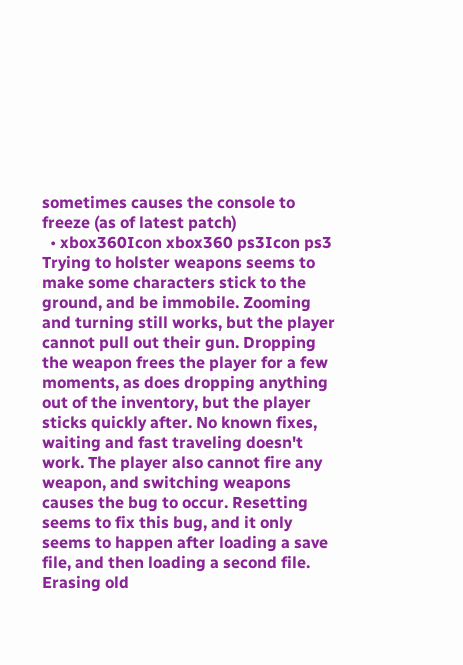sometimes causes the console to freeze (as of latest patch)
  • xbox360Icon xbox360 ps3Icon ps3 Trying to holster weapons seems to make some characters stick to the ground, and be immobile. Zooming and turning still works, but the player cannot pull out their gun. Dropping the weapon frees the player for a few moments, as does dropping anything out of the inventory, but the player sticks quickly after. No known fixes, waiting and fast traveling doesn't work. The player also cannot fire any weapon, and switching weapons causes the bug to occur. Resetting seems to fix this bug, and it only seems to happen after loading a save file, and then loading a second file. Erasing old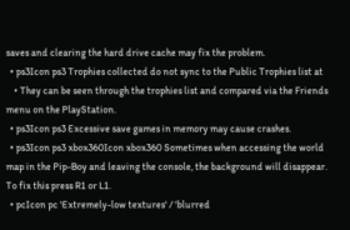saves and clearing the hard drive cache may fix the problem.
  • ps3Icon ps3 Trophies collected do not sync to the Public Trophies list at
    • They can be seen through the trophies list and compared via the Friends menu on the PlayStation.
  • ps3Icon ps3 Excessive save games in memory may cause crashes.
  • ps3Icon ps3 xbox360Icon xbox360 Sometimes when accessing the world map in the Pip-Boy and leaving the console, the background will disappear. To fix this press R1 or L1.
  • pcIcon pc 'Extremely-low textures' / 'blurred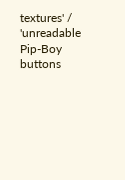textures' / 'unreadable Pip-Boy buttons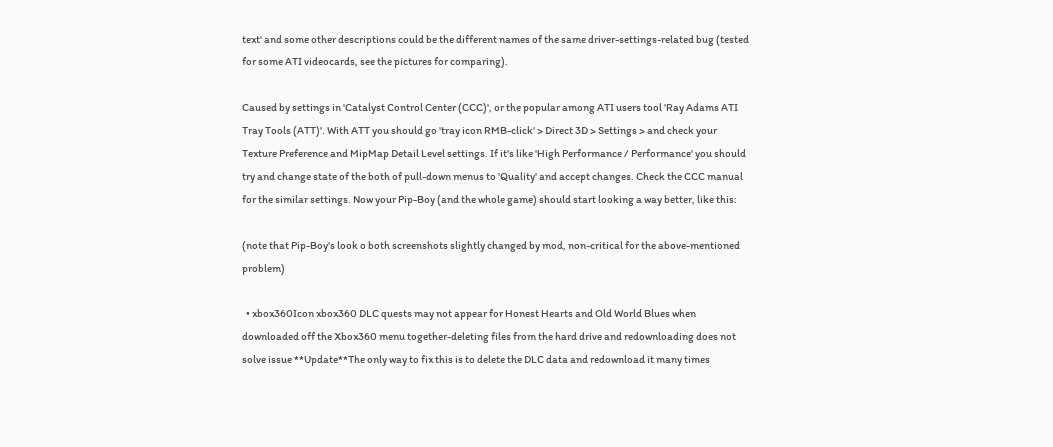text' and some other descriptions could be the different names of the same driver-settings-related bug (tested for some ATI videocards, see the pictures for comparing).

Caused by settings in 'Catalyst Control Center (CCC)', or the popular among ATI users tool 'Ray Adams ATI Tray Tools (ATT)'. With ATT you should go 'tray icon RMB-click' > Direct 3D > Settings > and check your Texture Preference and MipMap Detail Level settings. If it's like 'High Performance / Performance' you should try and change state of the both of pull-down menus to 'Quality' and accept changes. Check the CCC manual for the similar settings. Now your Pip-Boy (and the whole game) should start looking a way better, like this:

(note that Pip-Boy's look o both screenshots slightly changed by mod, non-critical for the above-mentioned problem)

  • xbox360Icon xbox360 DLC quests may not appear for Honest Hearts and Old World Blues when downloaded off the Xbox360 menu together-deleting files from the hard drive and redownloading does not solve issue **Update**The only way to fix this is to delete the DLC data and redownload it many times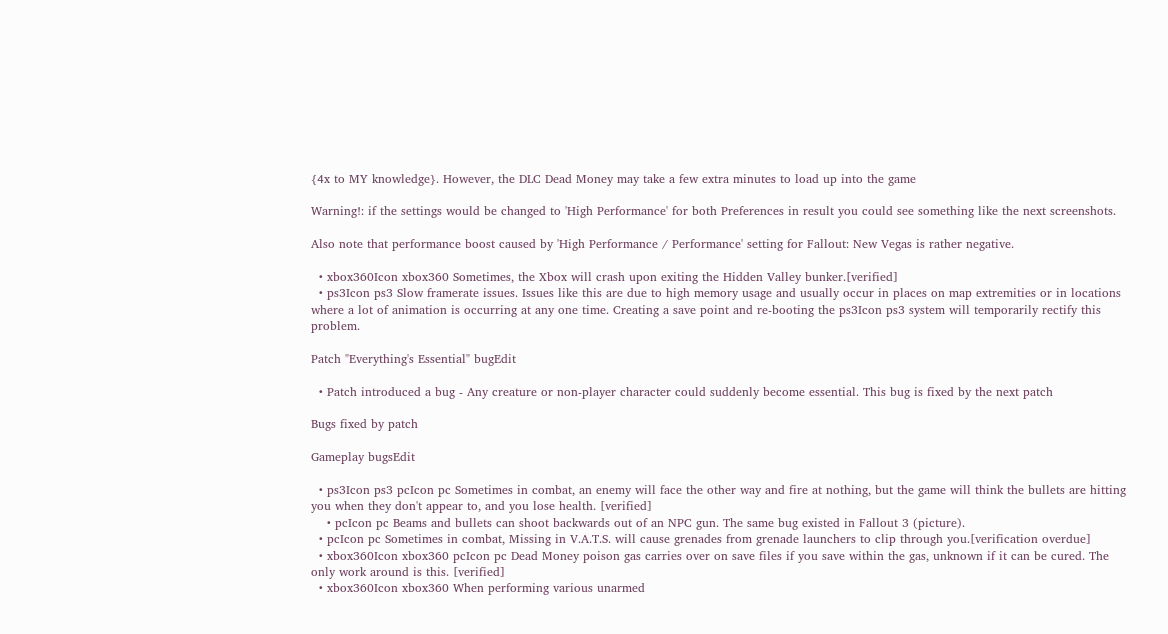{4x to MY knowledge}. However, the DLC Dead Money may take a few extra minutes to load up into the game

Warning!: if the settings would be changed to 'High Performance' for both Preferences in result you could see something like the next screenshots.

Also note that performance boost caused by 'High Performance / Performance' setting for Fallout: New Vegas is rather negative.

  • xbox360Icon xbox360 Sometimes, the Xbox will crash upon exiting the Hidden Valley bunker.[verified]
  • ps3Icon ps3 Slow framerate issues. Issues like this are due to high memory usage and usually occur in places on map extremities or in locations where a lot of animation is occurring at any one time. Creating a save point and re-booting the ps3Icon ps3 system will temporarily rectify this problem.

Patch "Everything's Essential" bugEdit

  • Patch introduced a bug - Any creature or non-player character could suddenly become essential. This bug is fixed by the next patch

Bugs fixed by patch

Gameplay bugsEdit

  • ps3Icon ps3 pcIcon pc Sometimes in combat, an enemy will face the other way and fire at nothing, but the game will think the bullets are hitting you when they don't appear to, and you lose health. [verified]
    • pcIcon pc Beams and bullets can shoot backwards out of an NPC gun. The same bug existed in Fallout 3 (picture).
  • pcIcon pc Sometimes in combat, Missing in V.A.T.S. will cause grenades from grenade launchers to clip through you.[verification overdue]
  • xbox360Icon xbox360 pcIcon pc Dead Money poison gas carries over on save files if you save within the gas, unknown if it can be cured. The only work around is this. [verified]
  • xbox360Icon xbox360 When performing various unarmed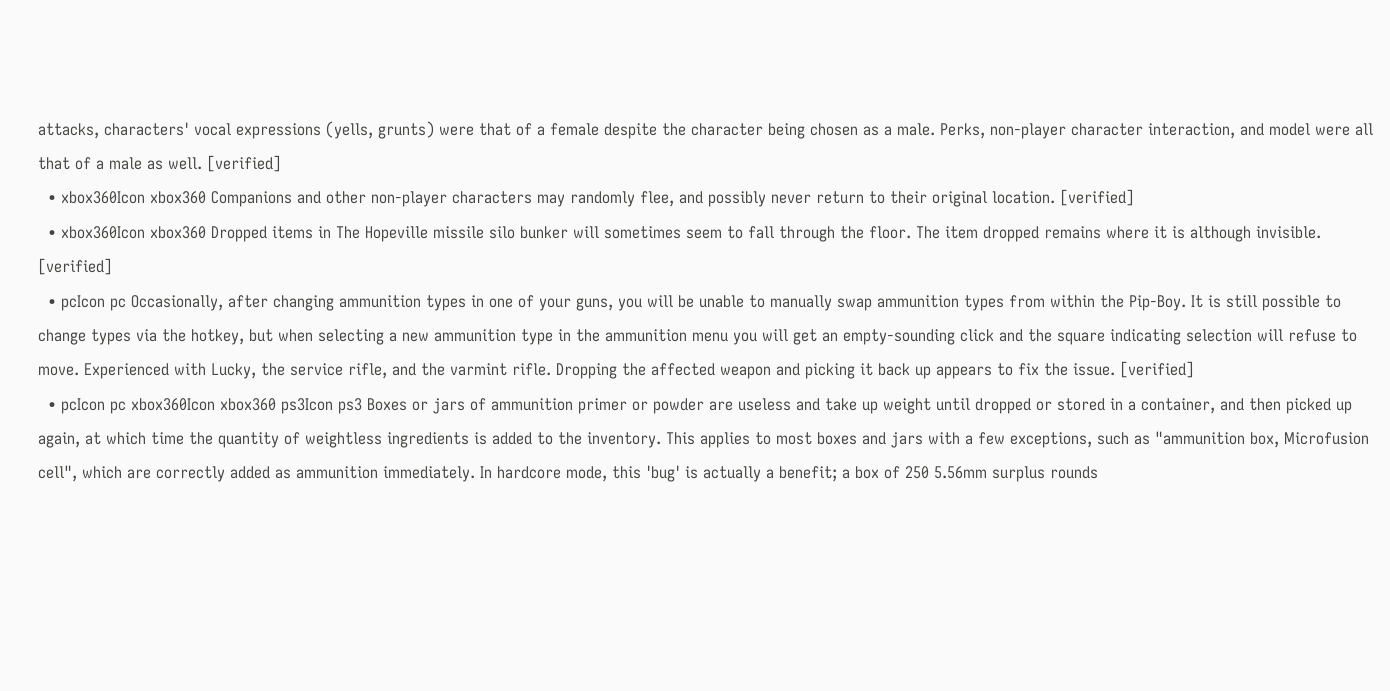attacks, characters' vocal expressions (yells, grunts) were that of a female despite the character being chosen as a male. Perks, non-player character interaction, and model were all that of a male as well. [verified]
  • xbox360Icon xbox360 Companions and other non-player characters may randomly flee, and possibly never return to their original location. [verified]
  • xbox360Icon xbox360 Dropped items in The Hopeville missile silo bunker will sometimes seem to fall through the floor. The item dropped remains where it is although invisible. [verified]
  • pcIcon pc Occasionally, after changing ammunition types in one of your guns, you will be unable to manually swap ammunition types from within the Pip-Boy. It is still possible to change types via the hotkey, but when selecting a new ammunition type in the ammunition menu you will get an empty-sounding click and the square indicating selection will refuse to move. Experienced with Lucky, the service rifle, and the varmint rifle. Dropping the affected weapon and picking it back up appears to fix the issue. [verified]
  • pcIcon pc xbox360Icon xbox360 ps3Icon ps3 Boxes or jars of ammunition primer or powder are useless and take up weight until dropped or stored in a container, and then picked up again, at which time the quantity of weightless ingredients is added to the inventory. This applies to most boxes and jars with a few exceptions, such as "ammunition box, Microfusion cell", which are correctly added as ammunition immediately. In hardcore mode, this 'bug' is actually a benefit; a box of 250 5.56mm surplus rounds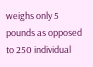weighs only 5 pounds as opposed to 250 individual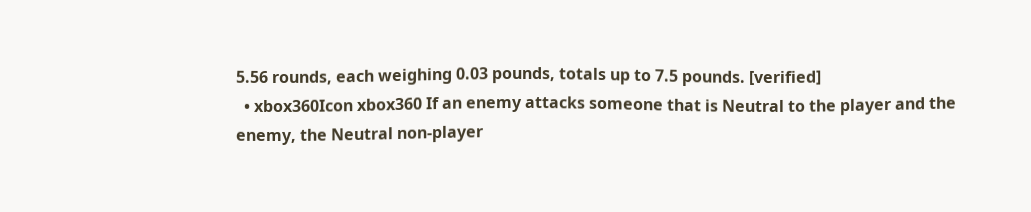5.56 rounds, each weighing 0.03 pounds, totals up to 7.5 pounds. [verified]
  • xbox360Icon xbox360 If an enemy attacks someone that is Neutral to the player and the enemy, the Neutral non-player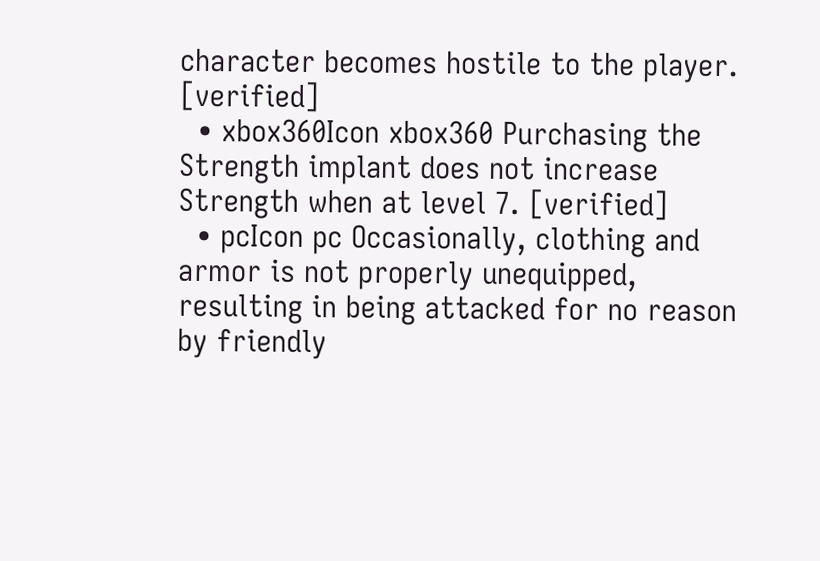character becomes hostile to the player. [verified]
  • xbox360Icon xbox360 Purchasing the Strength implant does not increase Strength when at level 7. [verified]
  • pcIcon pc Occasionally, clothing and armor is not properly unequipped, resulting in being attacked for no reason by friendly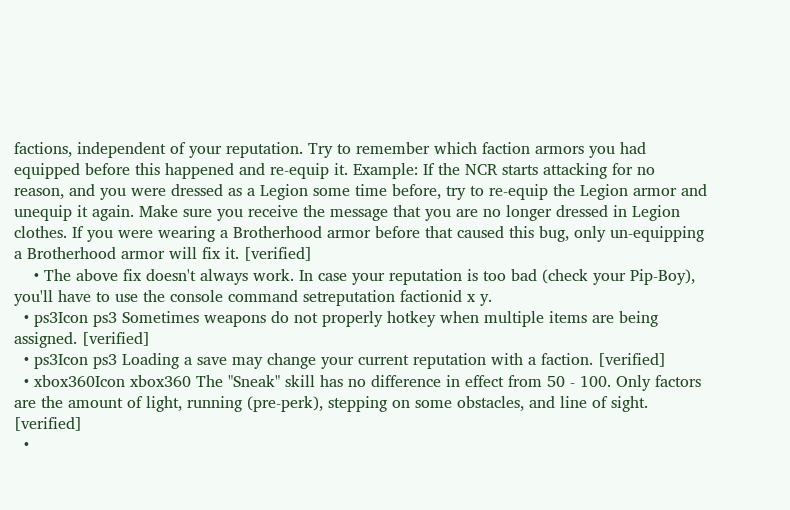factions, independent of your reputation. Try to remember which faction armors you had equipped before this happened and re-equip it. Example: If the NCR starts attacking for no reason, and you were dressed as a Legion some time before, try to re-equip the Legion armor and unequip it again. Make sure you receive the message that you are no longer dressed in Legion clothes. If you were wearing a Brotherhood armor before that caused this bug, only un-equipping a Brotherhood armor will fix it. [verified]
    • The above fix doesn't always work. In case your reputation is too bad (check your Pip-Boy), you'll have to use the console command setreputation factionid x y.
  • ps3Icon ps3 Sometimes weapons do not properly hotkey when multiple items are being assigned. [verified]
  • ps3Icon ps3 Loading a save may change your current reputation with a faction. [verified]
  • xbox360Icon xbox360 The "Sneak" skill has no difference in effect from 50 - 100. Only factors are the amount of light, running (pre-perk), stepping on some obstacles, and line of sight. [verified]
  •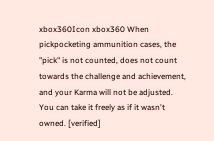xbox360Icon xbox360 When pickpocketing ammunition cases, the "pick" is not counted, does not count towards the challenge and achievement, and your Karma will not be adjusted. You can take it freely as if it wasn't owned. [verified]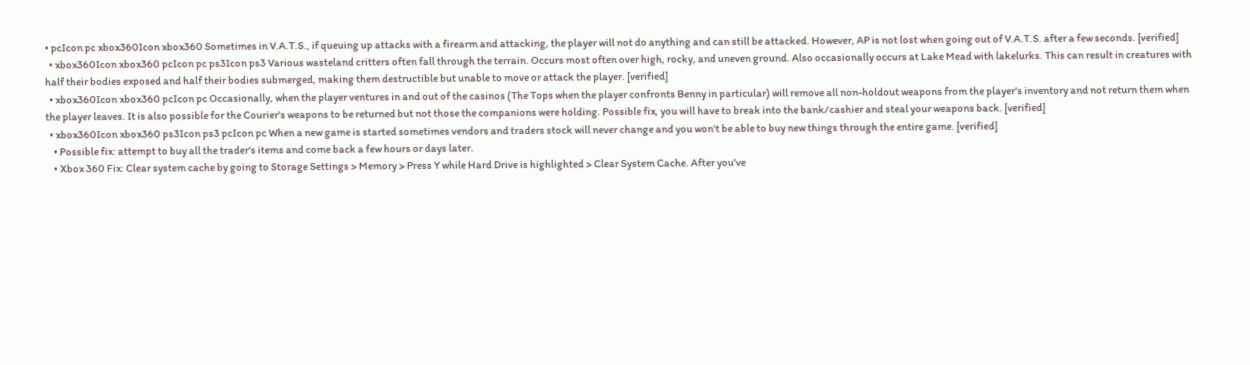• pcIcon pc xbox360Icon xbox360 Sometimes in V.A.T.S., if queuing up attacks with a firearm and attacking, the player will not do anything and can still be attacked. However, AP is not lost when going out of V.A.T.S. after a few seconds. [verified]
  • xbox360Icon xbox360 pcIcon pc ps3Icon ps3 Various wasteland critters often fall through the terrain. Occurs most often over high, rocky, and uneven ground. Also occasionally occurs at Lake Mead with lakelurks. This can result in creatures with half their bodies exposed and half their bodies submerged, making them destructible but unable to move or attack the player. [verified]
  • xbox360Icon xbox360 pcIcon pc Occasionally, when the player ventures in and out of the casinos (The Tops when the player confronts Benny in particular) will remove all non-holdout weapons from the player's inventory and not return them when the player leaves. It is also possible for the Courier's weapons to be returned but not those the companions were holding. Possible fix, you will have to break into the bank/cashier and steal your weapons back. [verified]
  • xbox360Icon xbox360 ps3Icon ps3 pcIcon pc When a new game is started sometimes vendors and traders stock will never change and you won't be able to buy new things through the entire game. [verified]
    • Possible fix: attempt to buy all the trader's items and come back a few hours or days later.
    • Xbox 360 Fix: Clear system cache by going to Storage Settings > Memory > Press Y while Hard Drive is highlighted > Clear System Cache. After you've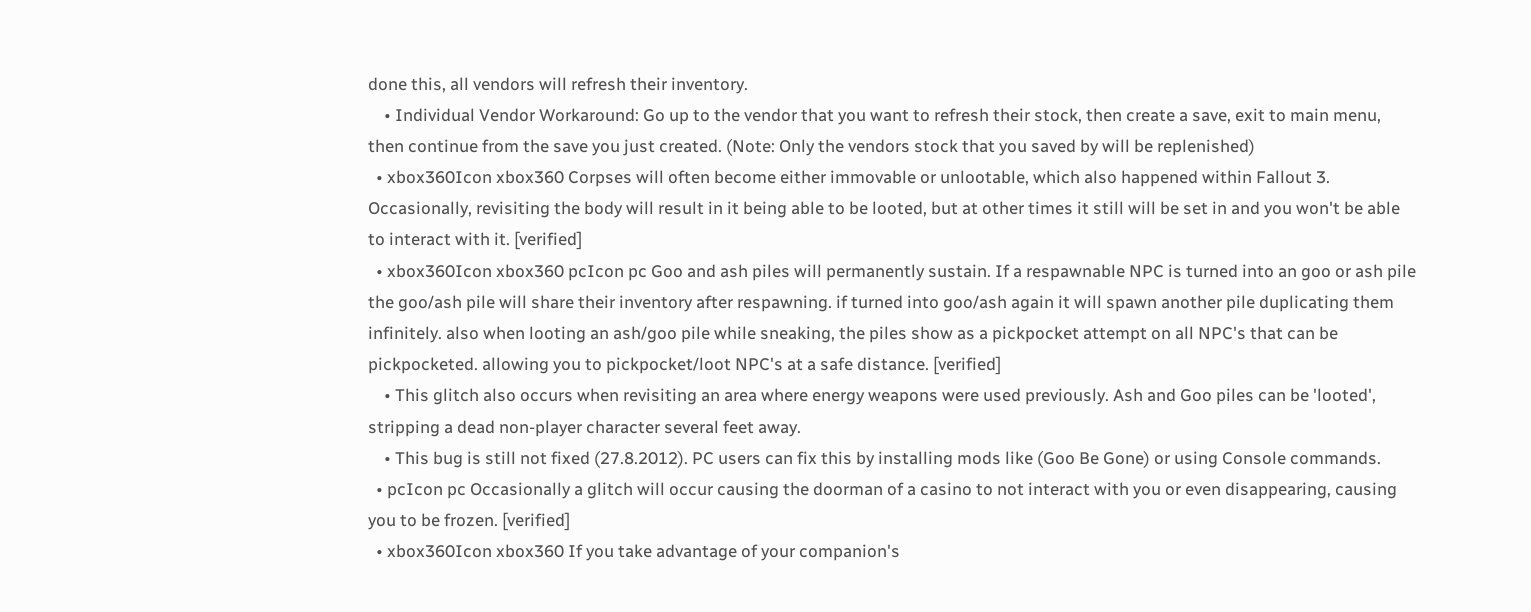done this, all vendors will refresh their inventory.
    • Individual Vendor Workaround: Go up to the vendor that you want to refresh their stock, then create a save, exit to main menu, then continue from the save you just created. (Note: Only the vendors stock that you saved by will be replenished)
  • xbox360Icon xbox360 Corpses will often become either immovable or unlootable, which also happened within Fallout 3. Occasionally, revisiting the body will result in it being able to be looted, but at other times it still will be set in and you won't be able to interact with it. [verified]
  • xbox360Icon xbox360 pcIcon pc Goo and ash piles will permanently sustain. If a respawnable NPC is turned into an goo or ash pile the goo/ash pile will share their inventory after respawning. if turned into goo/ash again it will spawn another pile duplicating them infinitely. also when looting an ash/goo pile while sneaking, the piles show as a pickpocket attempt on all NPC's that can be pickpocketed. allowing you to pickpocket/loot NPC's at a safe distance. [verified]
    • This glitch also occurs when revisiting an area where energy weapons were used previously. Ash and Goo piles can be 'looted', stripping a dead non-player character several feet away.
    • This bug is still not fixed (27.8.2012). PC users can fix this by installing mods like (Goo Be Gone) or using Console commands.
  • pcIcon pc Occasionally a glitch will occur causing the doorman of a casino to not interact with you or even disappearing, causing you to be frozen. [verified]
  • xbox360Icon xbox360 If you take advantage of your companion's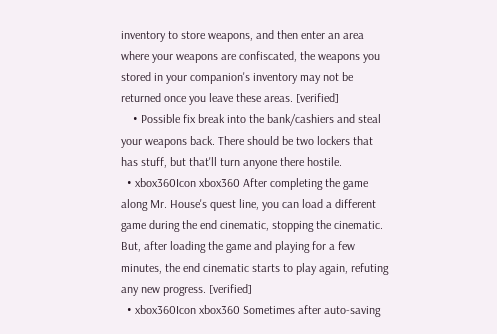inventory to store weapons, and then enter an area where your weapons are confiscated, the weapons you stored in your companion's inventory may not be returned once you leave these areas. [verified]
    • Possible fix break into the bank/cashiers and steal your weapons back. There should be two lockers that has stuff, but that'll turn anyone there hostile.
  • xbox360Icon xbox360 After completing the game along Mr. House's quest line, you can load a different game during the end cinematic, stopping the cinematic. But, after loading the game and playing for a few minutes, the end cinematic starts to play again, refuting any new progress. [verified]
  • xbox360Icon xbox360 Sometimes after auto-saving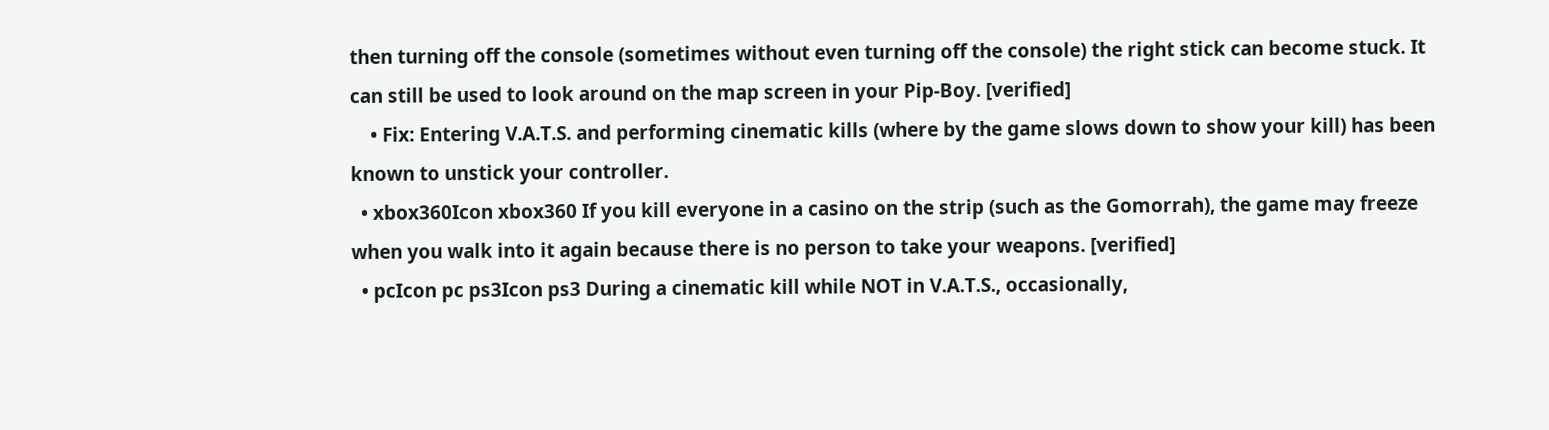then turning off the console (sometimes without even turning off the console) the right stick can become stuck. It can still be used to look around on the map screen in your Pip-Boy. [verified]
    • Fix: Entering V.A.T.S. and performing cinematic kills (where by the game slows down to show your kill) has been known to unstick your controller.
  • xbox360Icon xbox360 If you kill everyone in a casino on the strip (such as the Gomorrah), the game may freeze when you walk into it again because there is no person to take your weapons. [verified]
  • pcIcon pc ps3Icon ps3 During a cinematic kill while NOT in V.A.T.S., occasionally,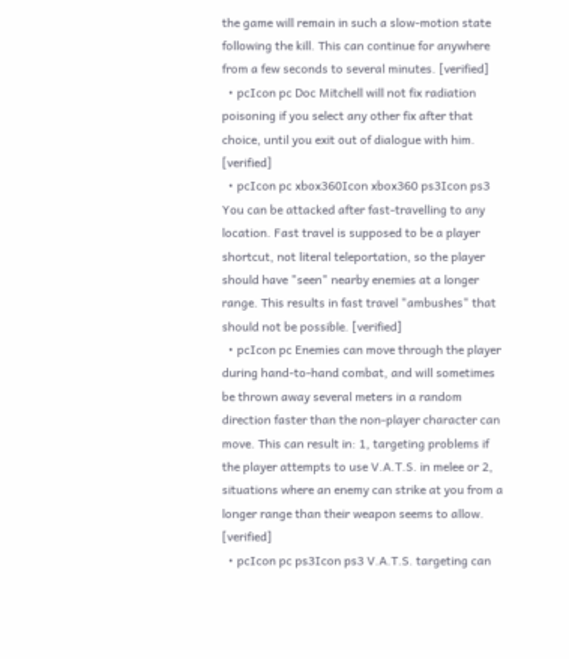the game will remain in such a slow-motion state following the kill. This can continue for anywhere from a few seconds to several minutes. [verified]
  • pcIcon pc Doc Mitchell will not fix radiation poisoning if you select any other fix after that choice, until you exit out of dialogue with him. [verified]
  • pcIcon pc xbox360Icon xbox360 ps3Icon ps3 You can be attacked after fast-travelling to any location. Fast travel is supposed to be a player shortcut, not literal teleportation, so the player should have "seen" nearby enemies at a longer range. This results in fast travel "ambushes" that should not be possible. [verified]
  • pcIcon pc Enemies can move through the player during hand-to-hand combat, and will sometimes be thrown away several meters in a random direction faster than the non-player character can move. This can result in: 1, targeting problems if the player attempts to use V.A.T.S. in melee or 2, situations where an enemy can strike at you from a longer range than their weapon seems to allow. [verified]
  • pcIcon pc ps3Icon ps3 V.A.T.S. targeting can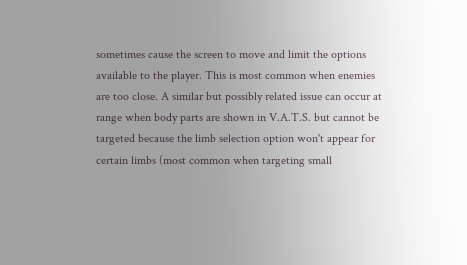sometimes cause the screen to move and limit the options available to the player. This is most common when enemies are too close. A similar but possibly related issue can occur at range when body parts are shown in V.A.T.S. but cannot be targeted because the limb selection option won't appear for certain limbs (most common when targeting small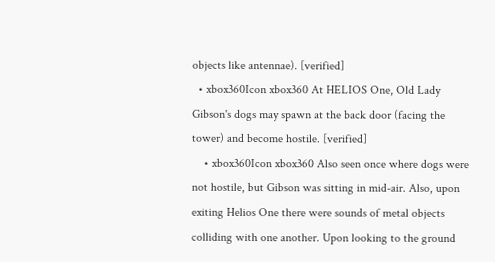objects like antennae). [verified]
  • xbox360Icon xbox360 At HELIOS One, Old Lady Gibson's dogs may spawn at the back door (facing the tower) and become hostile. [verified]
    • xbox360Icon xbox360 Also seen once where dogs were not hostile, but Gibson was sitting in mid-air. Also, upon exiting Helios One there were sounds of metal objects colliding with one another. Upon looking to the ground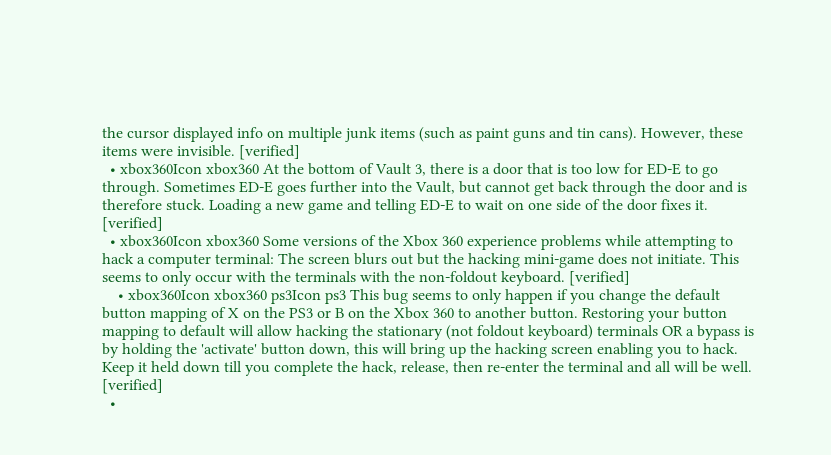the cursor displayed info on multiple junk items (such as paint guns and tin cans). However, these items were invisible. [verified]
  • xbox360Icon xbox360 At the bottom of Vault 3, there is a door that is too low for ED-E to go through. Sometimes ED-E goes further into the Vault, but cannot get back through the door and is therefore stuck. Loading a new game and telling ED-E to wait on one side of the door fixes it. [verified]
  • xbox360Icon xbox360 Some versions of the Xbox 360 experience problems while attempting to hack a computer terminal: The screen blurs out but the hacking mini-game does not initiate. This seems to only occur with the terminals with the non-foldout keyboard. [verified]
    • xbox360Icon xbox360 ps3Icon ps3 This bug seems to only happen if you change the default button mapping of X on the PS3 or B on the Xbox 360 to another button. Restoring your button mapping to default will allow hacking the stationary (not foldout keyboard) terminals OR a bypass is by holding the 'activate' button down, this will bring up the hacking screen enabling you to hack. Keep it held down till you complete the hack, release, then re-enter the terminal and all will be well. [verified]
  •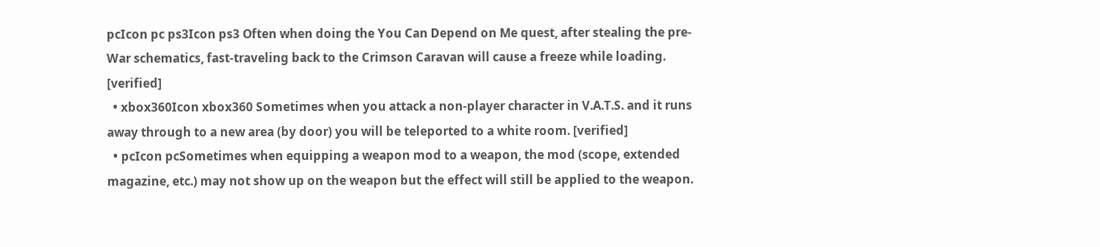pcIcon pc ps3Icon ps3 Often when doing the You Can Depend on Me quest, after stealing the pre-War schematics, fast-traveling back to the Crimson Caravan will cause a freeze while loading. [verified]
  • xbox360Icon xbox360 Sometimes when you attack a non-player character in V.A.T.S. and it runs away through to a new area (by door) you will be teleported to a white room. [verified]
  • pcIcon pcSometimes when equipping a weapon mod to a weapon, the mod (scope, extended magazine, etc.) may not show up on the weapon but the effect will still be applied to the weapon.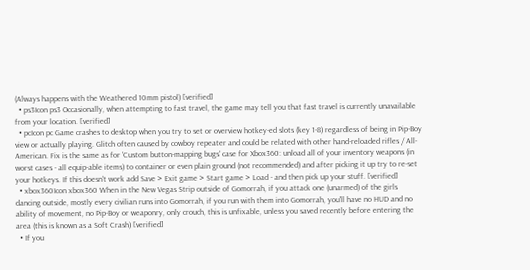(Always happens with the Weathered 10mm pistol) [verified]
  • ps3Icon ps3 Occasionally, when attempting to fast travel, the game may tell you that fast travel is currently unavailable from your location. [verified]
  • pcIcon pc Game crashes to desktop when you try to set or overview hotkey-ed slots (key 1-8) regardless of being in Pip-Boy view or actually playing. Glitch often caused by cowboy repeater and could be related with other hand-reloaded rifles / All-American. Fix is the same as for 'Custom button-mapping bugs' case for Xbox360: unload all of your inventory weapons (in worst cases - all equip-able items) to container or even plain ground (not recommended) and after picking it up try to re-set your hotkeys. If this doesn't work add Save > Exit game > Start game > Load - and then pick up your stuff. [verified]
  • xbox360Icon xbox360 When in the New Vegas Strip outside of Gomorrah, if you attack one (unarmed) of the girls dancing outside, mostly every civilian runs into Gomorrah, if you run with them into Gomorrah, you'll have no HUD and no ability of movement, no Pip-Boy or weaponry, only crouch, this is unfixable, unless you saved recently before entering the area (this is known as a Soft Crash) [verified]
  • If you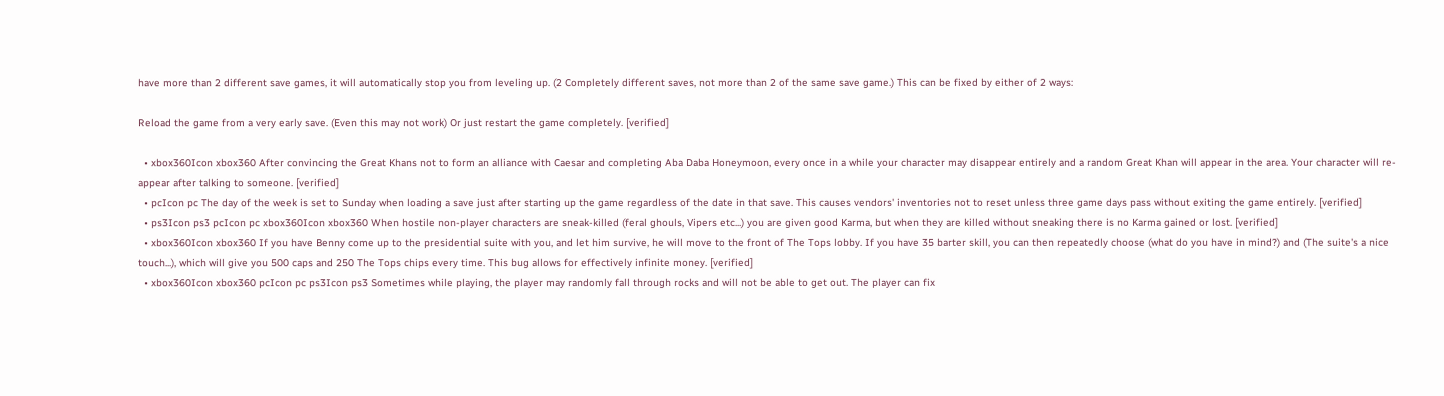have more than 2 different save games, it will automatically stop you from leveling up. (2 Completely different saves, not more than 2 of the same save game.) This can be fixed by either of 2 ways:

Reload the game from a very early save. (Even this may not work) Or just restart the game completely. [verified]

  • xbox360Icon xbox360 After convincing the Great Khans not to form an alliance with Caesar and completing Aba Daba Honeymoon, every once in a while your character may disappear entirely and a random Great Khan will appear in the area. Your character will re-appear after talking to someone. [verified]
  • pcIcon pc The day of the week is set to Sunday when loading a save just after starting up the game regardless of the date in that save. This causes vendors' inventories not to reset unless three game days pass without exiting the game entirely. [verified]
  • ps3Icon ps3 pcIcon pc xbox360Icon xbox360 When hostile non-player characters are sneak-killed (feral ghouls, Vipers etc...) you are given good Karma, but when they are killed without sneaking there is no Karma gained or lost. [verified]
  • xbox360Icon xbox360 If you have Benny come up to the presidential suite with you, and let him survive, he will move to the front of The Tops lobby. If you have 35 barter skill, you can then repeatedly choose (what do you have in mind?) and (The suite's a nice touch...), which will give you 500 caps and 250 The Tops chips every time. This bug allows for effectively infinite money. [verified]
  • xbox360Icon xbox360 pcIcon pc ps3Icon ps3 Sometimes while playing, the player may randomly fall through rocks and will not be able to get out. The player can fix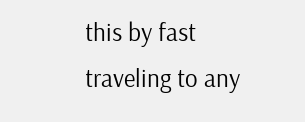this by fast traveling to any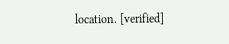location. [verified]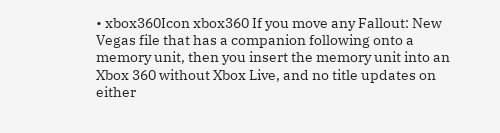• xbox360Icon xbox360 If you move any Fallout: New Vegas file that has a companion following onto a memory unit, then you insert the memory unit into an Xbox 360 without Xbox Live, and no title updates on either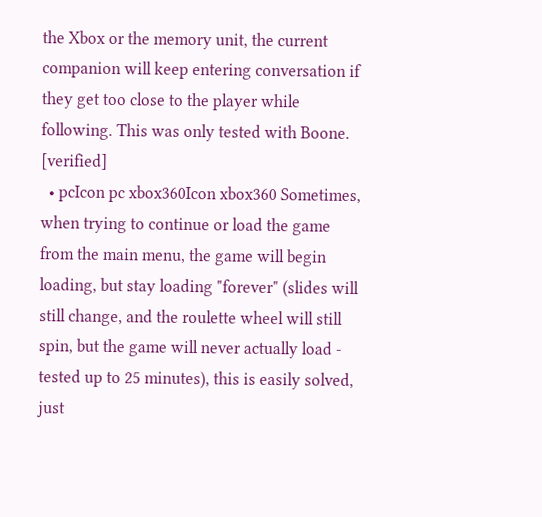the Xbox or the memory unit, the current companion will keep entering conversation if they get too close to the player while following. This was only tested with Boone. [verified]
  • pcIcon pc xbox360Icon xbox360 Sometimes, when trying to continue or load the game from the main menu, the game will begin loading, but stay loading "forever" (slides will still change, and the roulette wheel will still spin, but the game will never actually load - tested up to 25 minutes), this is easily solved, just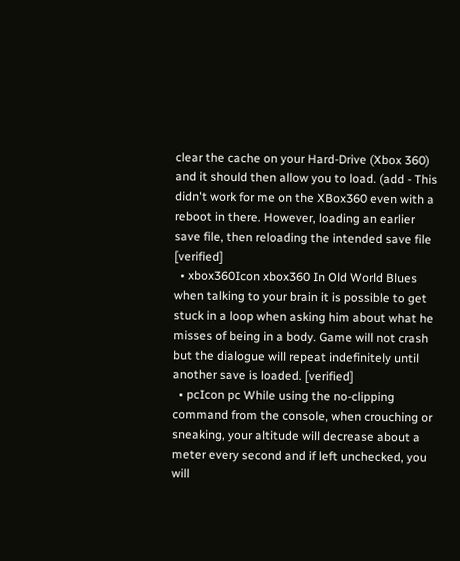clear the cache on your Hard-Drive (Xbox 360) and it should then allow you to load. (add - This didn't work for me on the XBox360 even with a reboot in there. However, loading an earlier save file, then reloading the intended save file [verified]
  • xbox360Icon xbox360 In Old World Blues when talking to your brain it is possible to get stuck in a loop when asking him about what he misses of being in a body. Game will not crash but the dialogue will repeat indefinitely until another save is loaded. [verified]
  • pcIcon pc While using the no-clipping command from the console, when crouching or sneaking, your altitude will decrease about a meter every second and if left unchecked, you will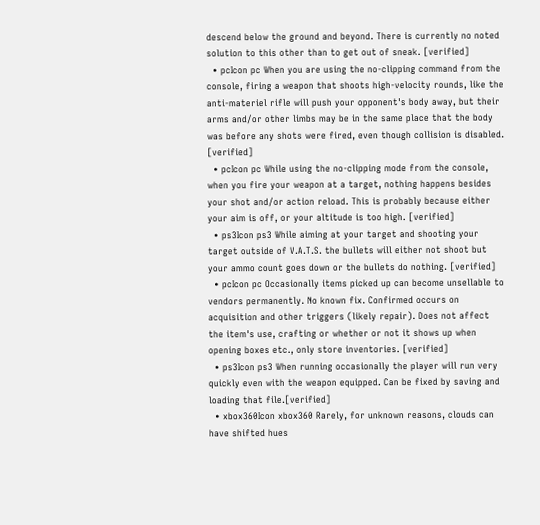descend below the ground and beyond. There is currently no noted solution to this other than to get out of sneak. [verified]
  • pcIcon pc When you are using the no-clipping command from the console, firing a weapon that shoots high-velocity rounds, like the anti-materiel rifle will push your opponent's body away, but their arms and/or other limbs may be in the same place that the body was before any shots were fired, even though collision is disabled. [verified]
  • pcIcon pc While using the no-clipping mode from the console, when you fire your weapon at a target, nothing happens besides your shot and/or action reload. This is probably because either your aim is off, or your altitude is too high. [verified]
  • ps3Icon ps3 While aiming at your target and shooting your target outside of V.A.T.S. the bullets will either not shoot but your ammo count goes down or the bullets do nothing. [verified]
  • pcIcon pc Occasionally items picked up can become unsellable to vendors permanently. No known fix. Confirmed occurs on acquisition and other triggers (likely repair). Does not affect the item's use, crafting or whether or not it shows up when opening boxes etc., only store inventories. [verified]
  • ps3Icon ps3 When running occasionally the player will run very quickly even with the weapon equipped. Can be fixed by saving and loading that file.[verified]
  • xbox360Icon xbox360 Rarely, for unknown reasons, clouds can have shifted hues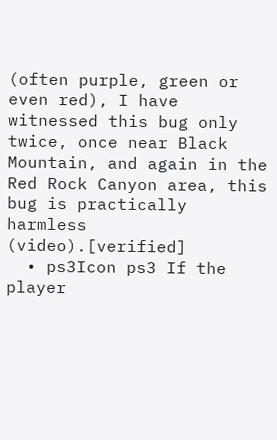(often purple, green or even red), I have witnessed this bug only twice, once near Black Mountain, and again in the Red Rock Canyon area, this bug is practically harmless (video).[verified]
  • ps3Icon ps3 If the player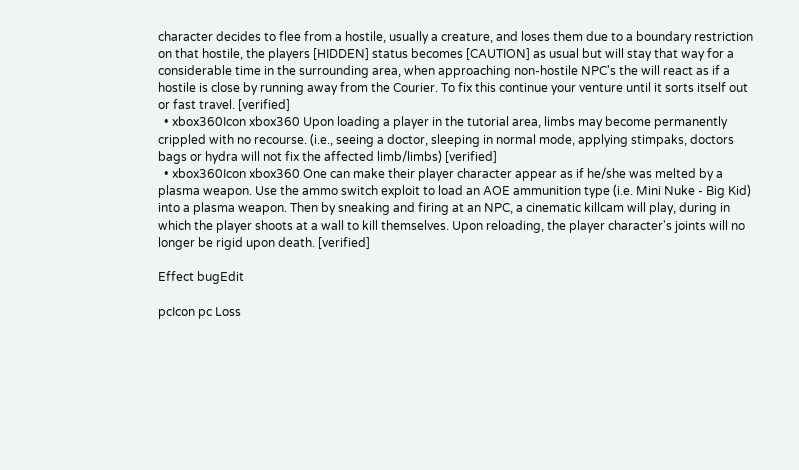character decides to flee from a hostile, usually a creature, and loses them due to a boundary restriction on that hostile, the players [HIDDEN] status becomes [CAUTION] as usual but will stay that way for a considerable time in the surrounding area, when approaching non-hostile NPC's the will react as if a hostile is close by running away from the Courier. To fix this continue your venture until it sorts itself out or fast travel. [verified]
  • xbox360Icon xbox360 Upon loading a player in the tutorial area, limbs may become permanently crippled with no recourse. (i.e., seeing a doctor, sleeping in normal mode, applying stimpaks, doctors bags or hydra will not fix the affected limb/limbs) [verified]
  • xbox360Icon xbox360 One can make their player character appear as if he/she was melted by a plasma weapon. Use the ammo switch exploit to load an AOE ammunition type (i.e. Mini Nuke - Big Kid) into a plasma weapon. Then by sneaking and firing at an NPC, a cinematic killcam will play, during in which the player shoots at a wall to kill themselves. Upon reloading, the player character's joints will no longer be rigid upon death. [verified]

Effect bugEdit

pcIcon pc Loss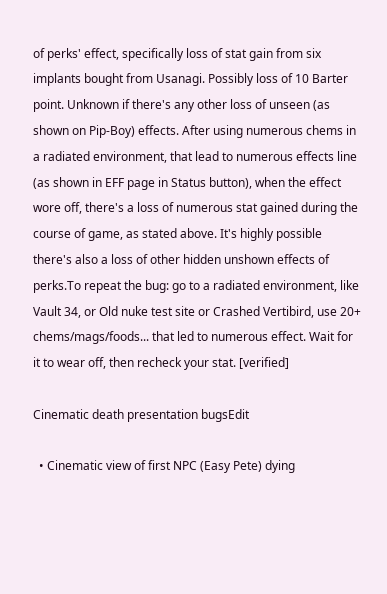of perks' effect, specifically loss of stat gain from six implants bought from Usanagi. Possibly loss of 10 Barter point. Unknown if there's any other loss of unseen (as shown on Pip-Boy) effects. After using numerous chems in a radiated environment, that lead to numerous effects line (as shown in EFF page in Status button), when the effect wore off, there's a loss of numerous stat gained during the course of game, as stated above. It's highly possible there's also a loss of other hidden unshown effects of perks.To repeat the bug: go to a radiated environment, like Vault 34, or Old nuke test site or Crashed Vertibird, use 20+ chems/mags/foods... that led to numerous effect. Wait for it to wear off, then recheck your stat. [verified]

Cinematic death presentation bugsEdit

  • Cinematic view of first NPC (Easy Pete) dying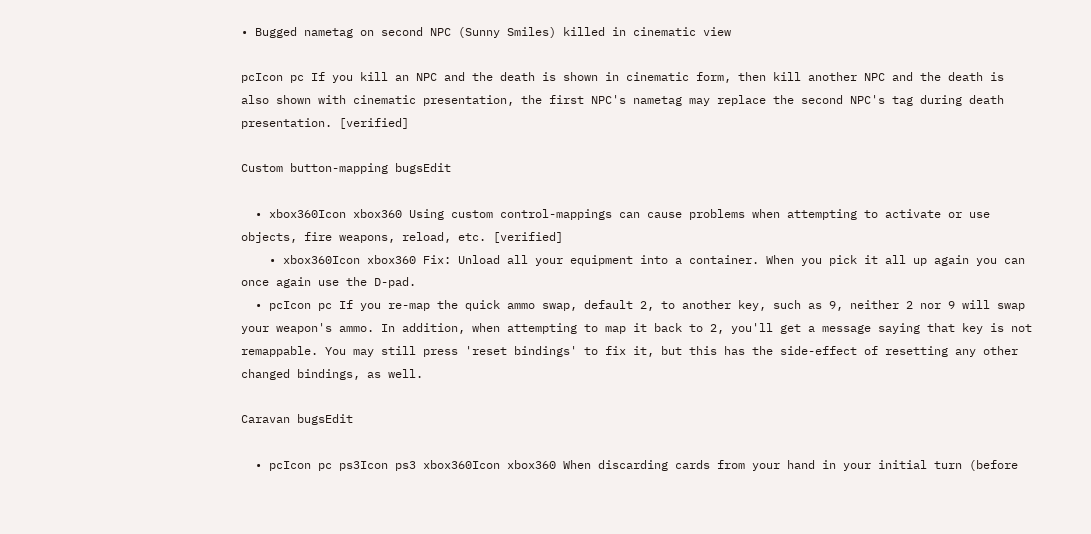• Bugged nametag on second NPC (Sunny Smiles) killed in cinematic view

pcIcon pc If you kill an NPC and the death is shown in cinematic form, then kill another NPC and the death is also shown with cinematic presentation, the first NPC's nametag may replace the second NPC's tag during death presentation. [verified]

Custom button-mapping bugsEdit

  • xbox360Icon xbox360 Using custom control-mappings can cause problems when attempting to activate or use objects, fire weapons, reload, etc. [verified]
    • xbox360Icon xbox360 Fix: Unload all your equipment into a container. When you pick it all up again you can once again use the D-pad.
  • pcIcon pc If you re-map the quick ammo swap, default 2, to another key, such as 9, neither 2 nor 9 will swap your weapon's ammo. In addition, when attempting to map it back to 2, you'll get a message saying that key is not remappable. You may still press 'reset bindings' to fix it, but this has the side-effect of resetting any other changed bindings, as well.

Caravan bugsEdit

  • pcIcon pc ps3Icon ps3 xbox360Icon xbox360 When discarding cards from your hand in your initial turn (before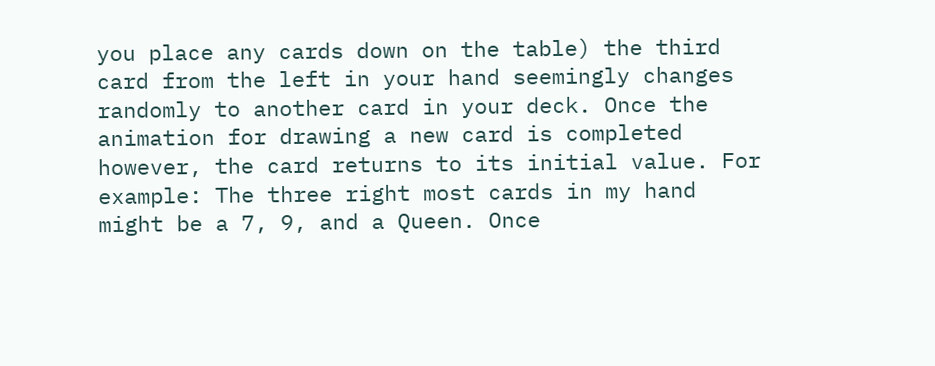you place any cards down on the table) the third card from the left in your hand seemingly changes randomly to another card in your deck. Once the animation for drawing a new card is completed however, the card returns to its initial value. For example: The three right most cards in my hand might be a 7, 9, and a Queen. Once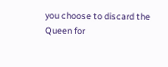you choose to discard the Queen for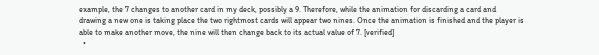example, the 7 changes to another card in my deck, possibly a 9. Therefore, while the animation for discarding a card and drawing a new one is taking place the two rightmost cards will appear two nines. Once the animation is finished and the player is able to make another move, the nine will then change back to its actual value of 7. [verified]
  •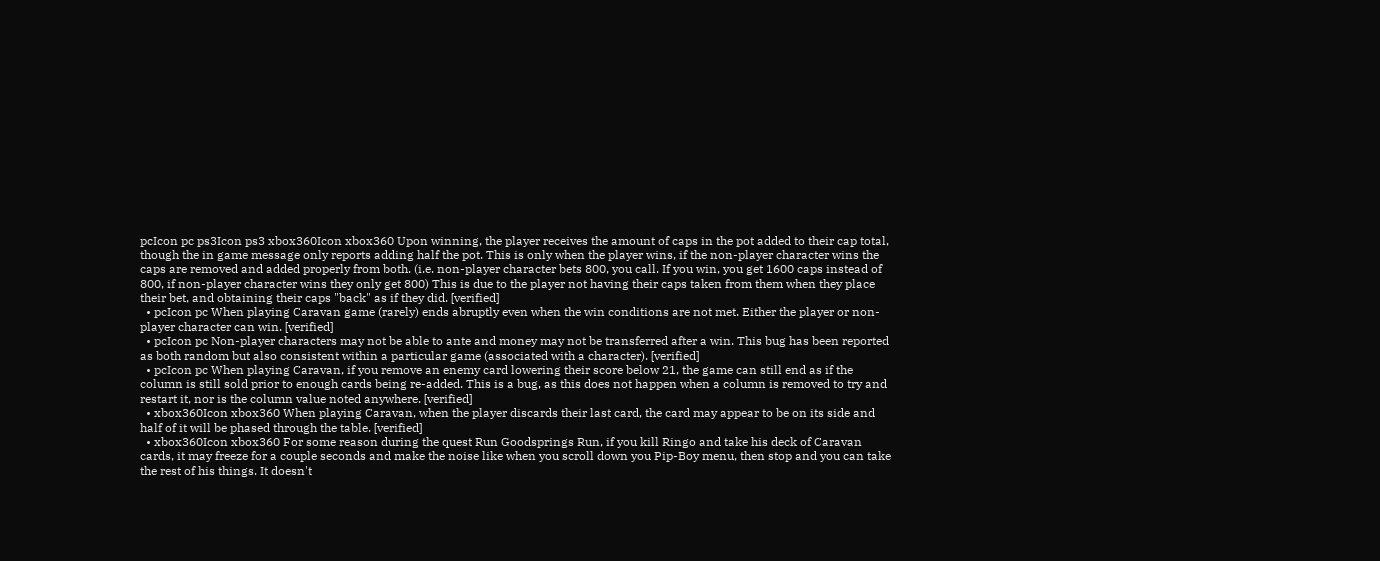pcIcon pc ps3Icon ps3 xbox360Icon xbox360 Upon winning, the player receives the amount of caps in the pot added to their cap total, though the in game message only reports adding half the pot. This is only when the player wins, if the non-player character wins the caps are removed and added properly from both. (i.e. non-player character bets 800, you call. If you win, you get 1600 caps instead of 800, if non-player character wins they only get 800) This is due to the player not having their caps taken from them when they place their bet, and obtaining their caps "back" as if they did. [verified]
  • pcIcon pc When playing Caravan game (rarely) ends abruptly even when the win conditions are not met. Either the player or non-player character can win. [verified]
  • pcIcon pc Non-player characters may not be able to ante and money may not be transferred after a win. This bug has been reported as both random but also consistent within a particular game (associated with a character). [verified]
  • pcIcon pc When playing Caravan, if you remove an enemy card lowering their score below 21, the game can still end as if the column is still sold prior to enough cards being re-added. This is a bug, as this does not happen when a column is removed to try and restart it, nor is the column value noted anywhere. [verified]
  • xbox360Icon xbox360 When playing Caravan, when the player discards their last card, the card may appear to be on its side and half of it will be phased through the table. [verified]
  • xbox360Icon xbox360 For some reason during the quest Run Goodsprings Run, if you kill Ringo and take his deck of Caravan cards, it may freeze for a couple seconds and make the noise like when you scroll down you Pip-Boy menu, then stop and you can take the rest of his things. It doesn't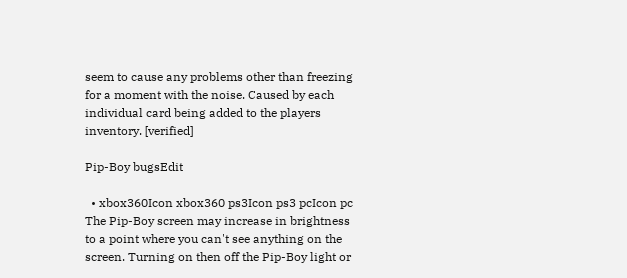seem to cause any problems other than freezing for a moment with the noise. Caused by each individual card being added to the players inventory. [verified]

Pip-Boy bugsEdit

  • xbox360Icon xbox360 ps3Icon ps3 pcIcon pc The Pip-Boy screen may increase in brightness to a point where you can't see anything on the screen. Turning on then off the Pip-Boy light or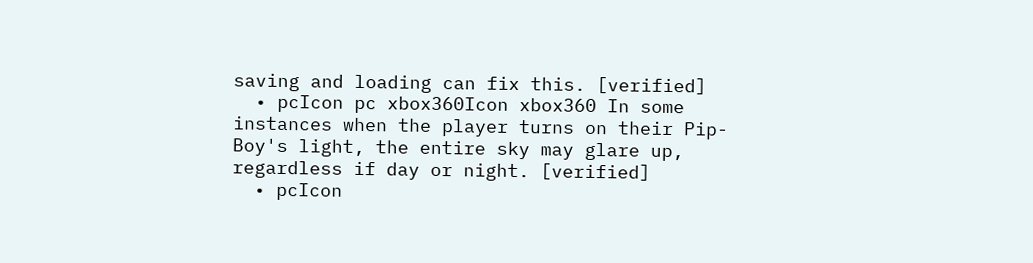saving and loading can fix this. [verified]
  • pcIcon pc xbox360Icon xbox360 In some instances when the player turns on their Pip-Boy's light, the entire sky may glare up, regardless if day or night. [verified]
  • pcIcon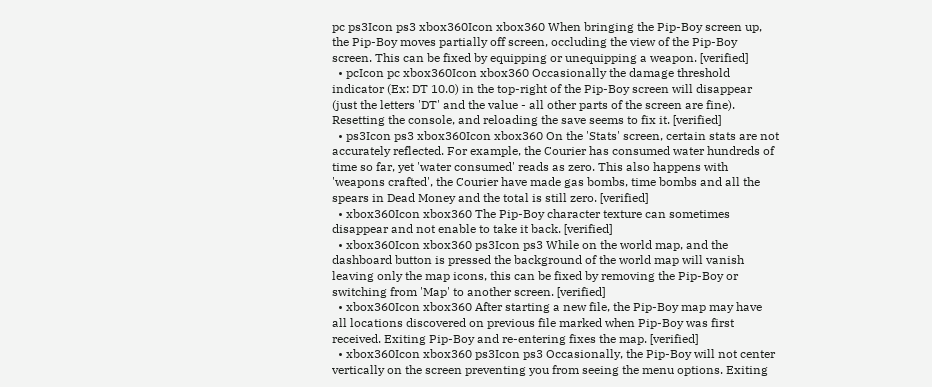pc ps3Icon ps3 xbox360Icon xbox360 When bringing the Pip-Boy screen up, the Pip-Boy moves partially off screen, occluding the view of the Pip-Boy screen. This can be fixed by equipping or unequipping a weapon. [verified]
  • pcIcon pc xbox360Icon xbox360 Occasionally the damage threshold indicator (Ex: DT 10.0) in the top-right of the Pip-Boy screen will disappear (just the letters 'DT' and the value - all other parts of the screen are fine). Resetting the console, and reloading the save seems to fix it. [verified]
  • ps3Icon ps3 xbox360Icon xbox360 On the 'Stats' screen, certain stats are not accurately reflected. For example, the Courier has consumed water hundreds of time so far, yet 'water consumed' reads as zero. This also happens with 'weapons crafted', the Courier have made gas bombs, time bombs and all the spears in Dead Money and the total is still zero. [verified]
  • xbox360Icon xbox360 The Pip-Boy character texture can sometimes disappear and not enable to take it back. [verified]
  • xbox360Icon xbox360 ps3Icon ps3 While on the world map, and the dashboard button is pressed the background of the world map will vanish leaving only the map icons, this can be fixed by removing the Pip-Boy or switching from 'Map' to another screen. [verified]
  • xbox360Icon xbox360 After starting a new file, the Pip-Boy map may have all locations discovered on previous file marked when Pip-Boy was first received. Exiting Pip-Boy and re-entering fixes the map. [verified]
  • xbox360Icon xbox360 ps3Icon ps3 Occasionally, the Pip-Boy will not center vertically on the screen preventing you from seeing the menu options. Exiting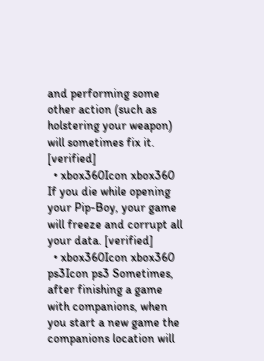and performing some other action (such as holstering your weapon) will sometimes fix it. [verified]
  • xbox360Icon xbox360 If you die while opening your Pip-Boy, your game will freeze and corrupt all your data. [verified]
  • xbox360Icon xbox360 ps3Icon ps3 Sometimes, after finishing a game with companions, when you start a new game the companions location will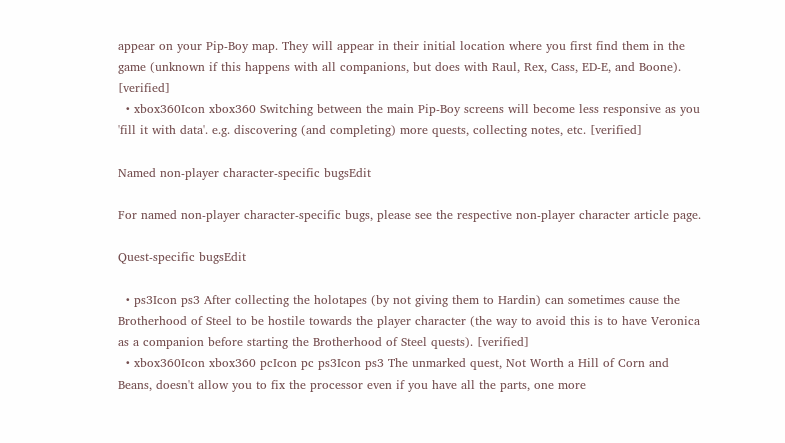appear on your Pip-Boy map. They will appear in their initial location where you first find them in the game (unknown if this happens with all companions, but does with Raul, Rex, Cass, ED-E, and Boone). [verified]
  • xbox360Icon xbox360 Switching between the main Pip-Boy screens will become less responsive as you 'fill it with data'. e.g. discovering (and completing) more quests, collecting notes, etc. [verified]

Named non-player character-specific bugsEdit

For named non-player character-specific bugs, please see the respective non-player character article page.

Quest-specific bugsEdit

  • ps3Icon ps3 After collecting the holotapes (by not giving them to Hardin) can sometimes cause the Brotherhood of Steel to be hostile towards the player character (the way to avoid this is to have Veronica as a companion before starting the Brotherhood of Steel quests). [verified]
  • xbox360Icon xbox360 pcIcon pc ps3Icon ps3 The unmarked quest, Not Worth a Hill of Corn and Beans, doesn't allow you to fix the processor even if you have all the parts, one more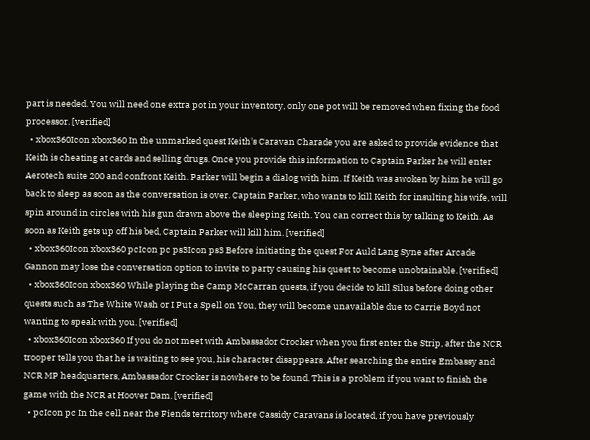part is needed. You will need one extra pot in your inventory, only one pot will be removed when fixing the food processor. [verified]
  • xbox360Icon xbox360 In the unmarked quest Keith's Caravan Charade you are asked to provide evidence that Keith is cheating at cards and selling drugs. Once you provide this information to Captain Parker he will enter Aerotech suite 200 and confront Keith. Parker will begin a dialog with him. If Keith was awoken by him he will go back to sleep as soon as the conversation is over. Captain Parker, who wants to kill Keith for insulting his wife, will spin around in circles with his gun drawn above the sleeping Keith. You can correct this by talking to Keith. As soon as Keith gets up off his bed, Captain Parker will kill him. [verified]
  • xbox360Icon xbox360 pcIcon pc ps3Icon ps3 Before initiating the quest For Auld Lang Syne after Arcade Gannon may lose the conversation option to invite to party causing his quest to become unobtainable. [verified]
  • xbox360Icon xbox360 While playing the Camp McCarran quests, if you decide to kill Silus before doing other quests such as The White Wash or I Put a Spell on You, they will become unavailable due to Carrie Boyd not wanting to speak with you. [verified]
  • xbox360Icon xbox360 If you do not meet with Ambassador Crocker when you first enter the Strip, after the NCR trooper tells you that he is waiting to see you, his character disappears. After searching the entire Embassy and NCR MP headquarters, Ambassador Crocker is nowhere to be found. This is a problem if you want to finish the game with the NCR at Hoover Dam. [verified]
  • pcIcon pc In the cell near the Fiends territory where Cassidy Caravans is located, if you have previously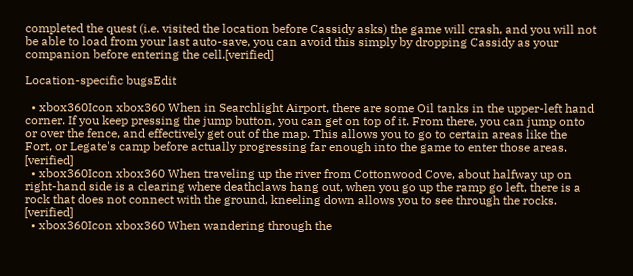completed the quest (i.e. visited the location before Cassidy asks) the game will crash, and you will not be able to load from your last auto-save, you can avoid this simply by dropping Cassidy as your companion before entering the cell.[verified]

Location-specific bugsEdit

  • xbox360Icon xbox360 When in Searchlight Airport, there are some Oil tanks in the upper-left hand corner. If you keep pressing the jump button, you can get on top of it. From there, you can jump onto or over the fence, and effectively get out of the map. This allows you to go to certain areas like the Fort, or Legate's camp before actually progressing far enough into the game to enter those areas. [verified]
  • xbox360Icon xbox360 When traveling up the river from Cottonwood Cove, about halfway up on right-hand side is a clearing where deathclaws hang out, when you go up the ramp go left, there is a rock that does not connect with the ground, kneeling down allows you to see through the rocks. [verified]
  • xbox360Icon xbox360 When wandering through the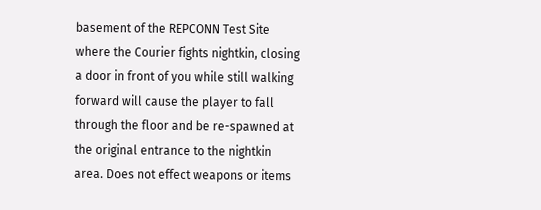basement of the REPCONN Test Site where the Courier fights nightkin, closing a door in front of you while still walking forward will cause the player to fall through the floor and be re-spawned at the original entrance to the nightkin area. Does not effect weapons or items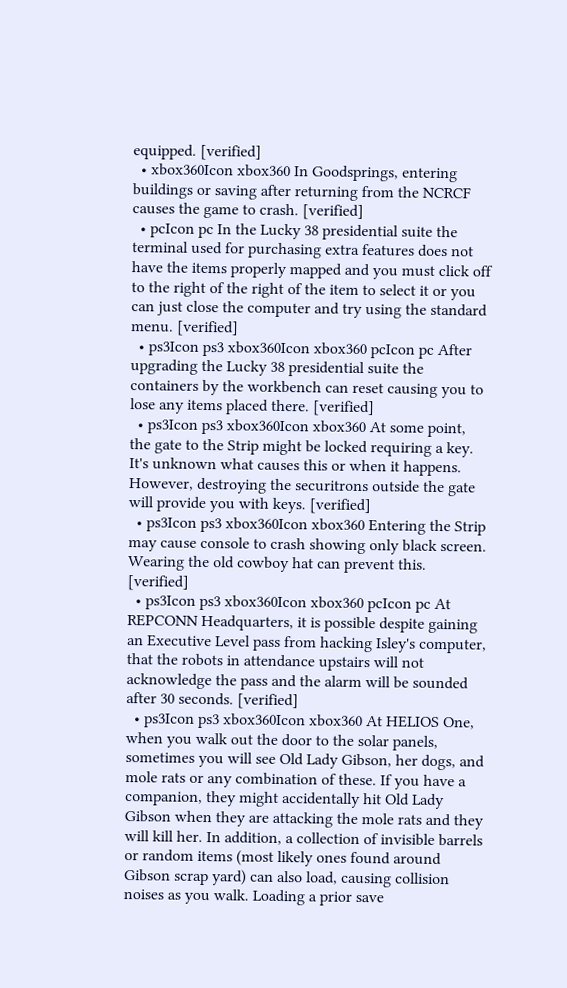equipped. [verified]
  • xbox360Icon xbox360 In Goodsprings, entering buildings or saving after returning from the NCRCF causes the game to crash. [verified]
  • pcIcon pc In the Lucky 38 presidential suite the terminal used for purchasing extra features does not have the items properly mapped and you must click off to the right of the right of the item to select it or you can just close the computer and try using the standard menu. [verified]
  • ps3Icon ps3 xbox360Icon xbox360 pcIcon pc After upgrading the Lucky 38 presidential suite the containers by the workbench can reset causing you to lose any items placed there. [verified]
  • ps3Icon ps3 xbox360Icon xbox360 At some point, the gate to the Strip might be locked requiring a key. It's unknown what causes this or when it happens. However, destroying the securitrons outside the gate will provide you with keys. [verified]
  • ps3Icon ps3 xbox360Icon xbox360 Entering the Strip may cause console to crash showing only black screen. Wearing the old cowboy hat can prevent this. [verified]
  • ps3Icon ps3 xbox360Icon xbox360 pcIcon pc At REPCONN Headquarters, it is possible despite gaining an Executive Level pass from hacking Isley's computer, that the robots in attendance upstairs will not acknowledge the pass and the alarm will be sounded after 30 seconds. [verified]
  • ps3Icon ps3 xbox360Icon xbox360 At HELIOS One, when you walk out the door to the solar panels, sometimes you will see Old Lady Gibson, her dogs, and mole rats or any combination of these. If you have a companion, they might accidentally hit Old Lady Gibson when they are attacking the mole rats and they will kill her. In addition, a collection of invisible barrels or random items (most likely ones found around Gibson scrap yard) can also load, causing collision noises as you walk. Loading a prior save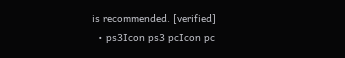is recommended. [verified]
  • ps3Icon ps3 pcIcon pc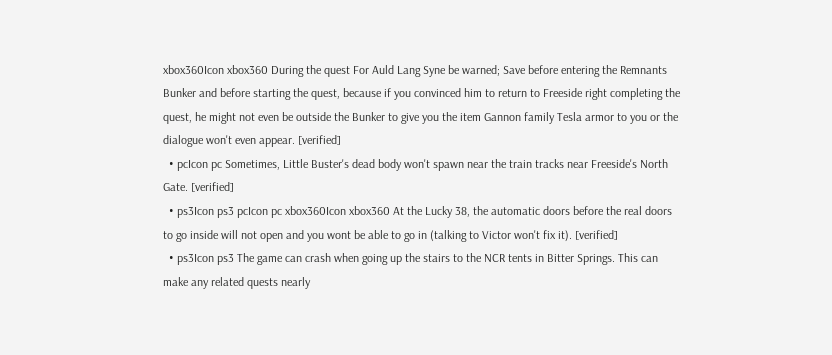xbox360Icon xbox360 During the quest For Auld Lang Syne be warned; Save before entering the Remnants Bunker and before starting the quest, because if you convinced him to return to Freeside right completing the quest, he might not even be outside the Bunker to give you the item Gannon family Tesla armor to you or the dialogue won't even appear. [verified]
  • pcIcon pc Sometimes, Little Buster's dead body won't spawn near the train tracks near Freeside's North Gate. [verified]
  • ps3Icon ps3 pcIcon pc xbox360Icon xbox360 At the Lucky 38, the automatic doors before the real doors to go inside will not open and you wont be able to go in (talking to Victor won't fix it). [verified]
  • ps3Icon ps3 The game can crash when going up the stairs to the NCR tents in Bitter Springs. This can make any related quests nearly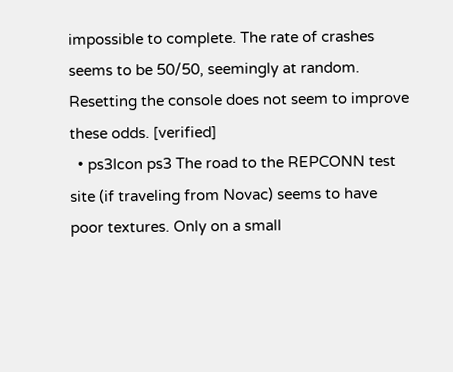impossible to complete. The rate of crashes seems to be 50/50, seemingly at random. Resetting the console does not seem to improve these odds. [verified]
  • ps3Icon ps3 The road to the REPCONN test site (if traveling from Novac) seems to have poor textures. Only on a small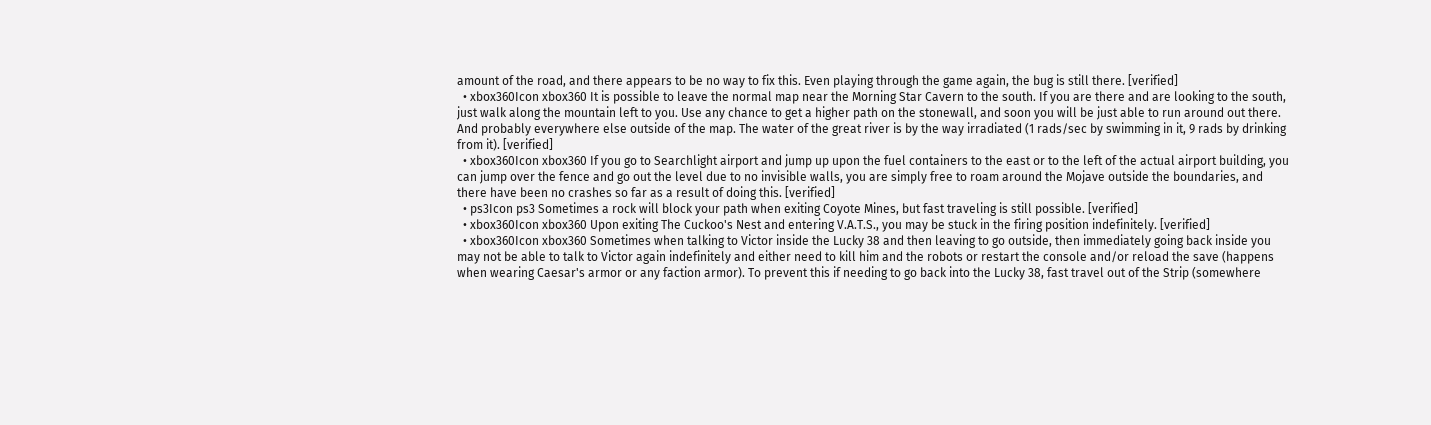amount of the road, and there appears to be no way to fix this. Even playing through the game again, the bug is still there. [verified]
  • xbox360Icon xbox360 It is possible to leave the normal map near the Morning Star Cavern to the south. If you are there and are looking to the south, just walk along the mountain left to you. Use any chance to get a higher path on the stonewall, and soon you will be just able to run around out there. And probably everywhere else outside of the map. The water of the great river is by the way irradiated (1 rads/sec by swimming in it, 9 rads by drinking from it). [verified]
  • xbox360Icon xbox360 If you go to Searchlight airport and jump up upon the fuel containers to the east or to the left of the actual airport building, you can jump over the fence and go out the level due to no invisible walls, you are simply free to roam around the Mojave outside the boundaries, and there have been no crashes so far as a result of doing this. [verified]
  • ps3Icon ps3 Sometimes a rock will block your path when exiting Coyote Mines, but fast traveling is still possible. [verified]
  • xbox360Icon xbox360 Upon exiting The Cuckoo's Nest and entering V.A.T.S., you may be stuck in the firing position indefinitely. [verified]
  • xbox360Icon xbox360 Sometimes when talking to Victor inside the Lucky 38 and then leaving to go outside, then immediately going back inside you may not be able to talk to Victor again indefinitely and either need to kill him and the robots or restart the console and/or reload the save (happens when wearing Caesar's armor or any faction armor). To prevent this if needing to go back into the Lucky 38, fast travel out of the Strip (somewhere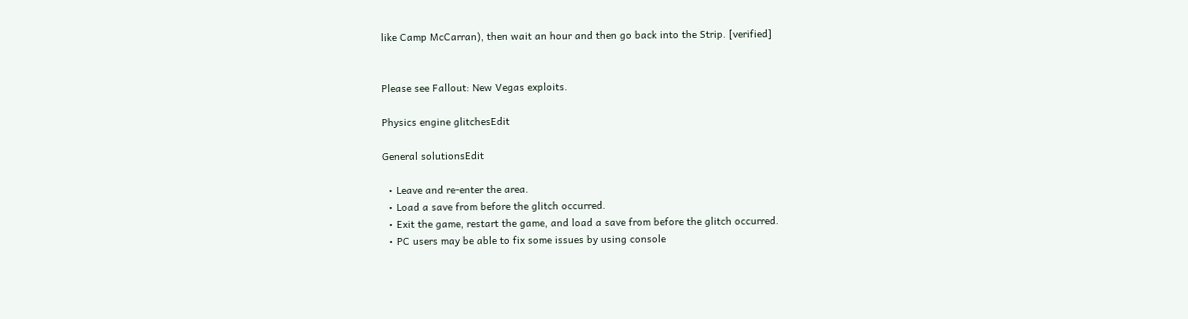like Camp McCarran), then wait an hour and then go back into the Strip. [verified]


Please see Fallout: New Vegas exploits.

Physics engine glitchesEdit

General solutionsEdit

  • Leave and re-enter the area.
  • Load a save from before the glitch occurred.
  • Exit the game, restart the game, and load a save from before the glitch occurred.
  • PC users may be able to fix some issues by using console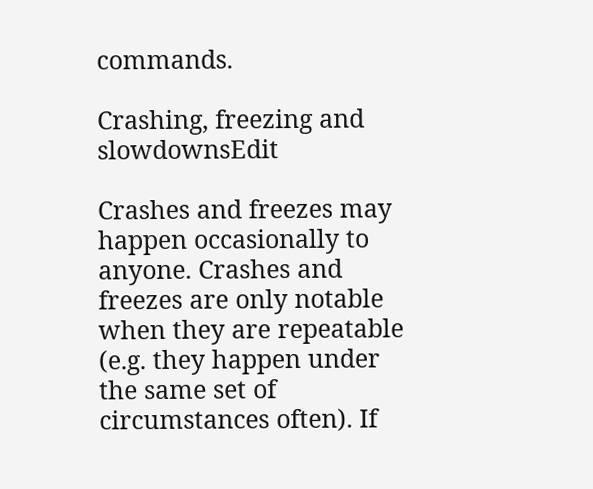commands.

Crashing, freezing and slowdownsEdit

Crashes and freezes may happen occasionally to anyone. Crashes and freezes are only notable when they are repeatable (e.g. they happen under the same set of circumstances often). If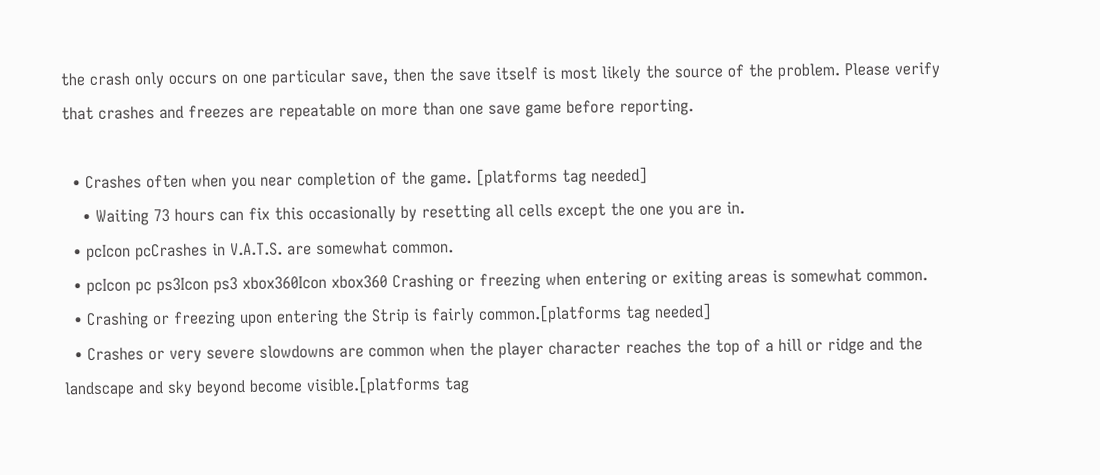the crash only occurs on one particular save, then the save itself is most likely the source of the problem. Please verify that crashes and freezes are repeatable on more than one save game before reporting.

  • Crashes often when you near completion of the game. [platforms tag needed]
    • Waiting 73 hours can fix this occasionally by resetting all cells except the one you are in.
  • pcIcon pcCrashes in V.A.T.S. are somewhat common.
  • pcIcon pc ps3Icon ps3 xbox360Icon xbox360 Crashing or freezing when entering or exiting areas is somewhat common.
  • Crashing or freezing upon entering the Strip is fairly common.[platforms tag needed]
  • Crashes or very severe slowdowns are common when the player character reaches the top of a hill or ridge and the landscape and sky beyond become visible.[platforms tag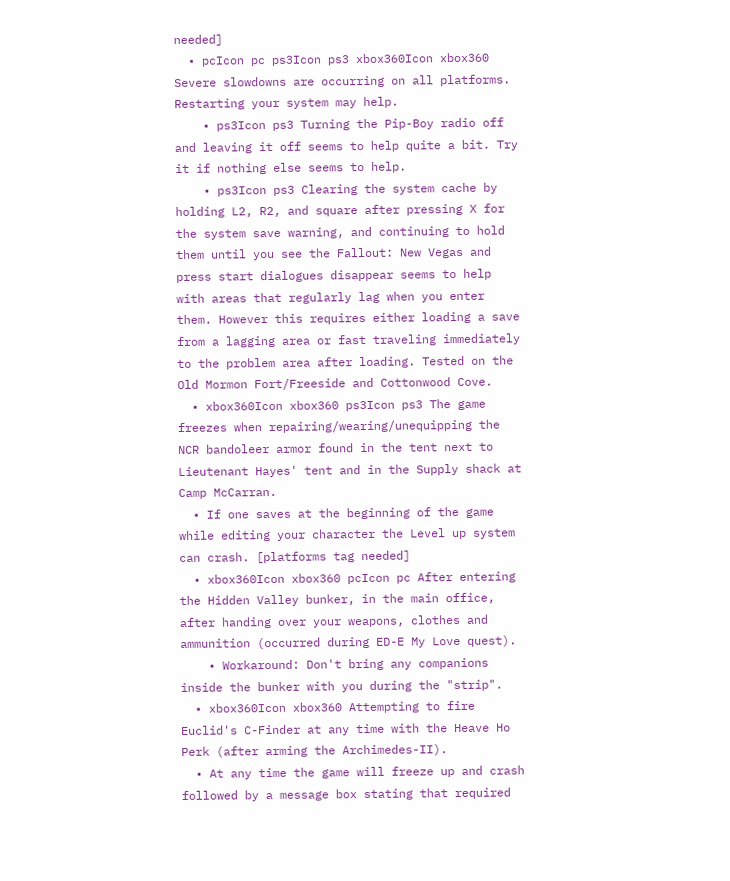needed]
  • pcIcon pc ps3Icon ps3 xbox360Icon xbox360 Severe slowdowns are occurring on all platforms. Restarting your system may help.
    • ps3Icon ps3 Turning the Pip-Boy radio off and leaving it off seems to help quite a bit. Try it if nothing else seems to help.
    • ps3Icon ps3 Clearing the system cache by holding L2, R2, and square after pressing X for the system save warning, and continuing to hold them until you see the Fallout: New Vegas and press start dialogues disappear seems to help with areas that regularly lag when you enter them. However this requires either loading a save from a lagging area or fast traveling immediately to the problem area after loading. Tested on the Old Mormon Fort/Freeside and Cottonwood Cove.
  • xbox360Icon xbox360 ps3Icon ps3 The game freezes when repairing/wearing/unequipping the NCR bandoleer armor found in the tent next to Lieutenant Hayes' tent and in the Supply shack at Camp McCarran.
  • If one saves at the beginning of the game while editing your character the Level up system can crash. [platforms tag needed]
  • xbox360Icon xbox360 pcIcon pc After entering the Hidden Valley bunker, in the main office, after handing over your weapons, clothes and ammunition (occurred during ED-E My Love quest).
    • Workaround: Don't bring any companions inside the bunker with you during the "strip".
  • xbox360Icon xbox360 Attempting to fire Euclid's C-Finder at any time with the Heave Ho Perk (after arming the Archimedes-II).
  • At any time the game will freeze up and crash followed by a message box stating that required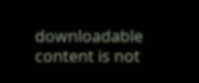downloadable content is not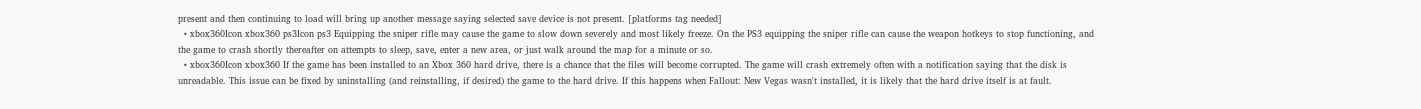present and then continuing to load will bring up another message saying selected save device is not present. [platforms tag needed]
  • xbox360Icon xbox360 ps3Icon ps3 Equipping the sniper rifle may cause the game to slow down severely and most likely freeze. On the PS3 equipping the sniper rifle can cause the weapon hotkeys to stop functioning, and the game to crash shortly thereafter on attempts to sleep, save, enter a new area, or just walk around the map for a minute or so.
  • xbox360Icon xbox360 If the game has been installed to an Xbox 360 hard drive, there is a chance that the files will become corrupted. The game will crash extremely often with a notification saying that the disk is unreadable. This issue can be fixed by uninstalling (and reinstalling, if desired) the game to the hard drive. If this happens when Fallout: New Vegas wasn't installed, it is likely that the hard drive itself is at fault.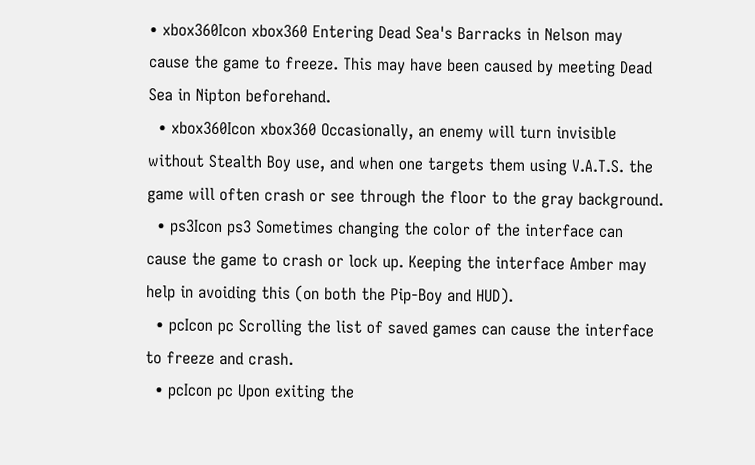• xbox360Icon xbox360 Entering Dead Sea's Barracks in Nelson may cause the game to freeze. This may have been caused by meeting Dead Sea in Nipton beforehand.
  • xbox360Icon xbox360 Occasionally, an enemy will turn invisible without Stealth Boy use, and when one targets them using V.A.T.S. the game will often crash or see through the floor to the gray background.
  • ps3Icon ps3 Sometimes changing the color of the interface can cause the game to crash or lock up. Keeping the interface Amber may help in avoiding this (on both the Pip-Boy and HUD).
  • pcIcon pc Scrolling the list of saved games can cause the interface to freeze and crash.
  • pcIcon pc Upon exiting the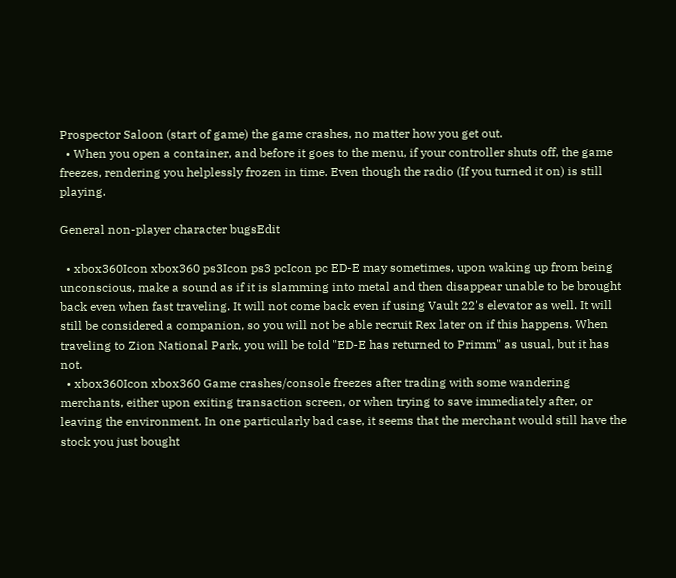Prospector Saloon (start of game) the game crashes, no matter how you get out.
  • When you open a container, and before it goes to the menu, if your controller shuts off, the game freezes, rendering you helplessly frozen in time. Even though the radio (If you turned it on) is still playing.

General non-player character bugsEdit

  • xbox360Icon xbox360 ps3Icon ps3 pcIcon pc ED-E may sometimes, upon waking up from being unconscious, make a sound as if it is slamming into metal and then disappear unable to be brought back even when fast traveling. It will not come back even if using Vault 22's elevator as well. It will still be considered a companion, so you will not be able recruit Rex later on if this happens. When traveling to Zion National Park, you will be told "ED-E has returned to Primm" as usual, but it has not.
  • xbox360Icon xbox360 Game crashes/console freezes after trading with some wandering merchants, either upon exiting transaction screen, or when trying to save immediately after, or leaving the environment. In one particularly bad case, it seems that the merchant would still have the stock you just bought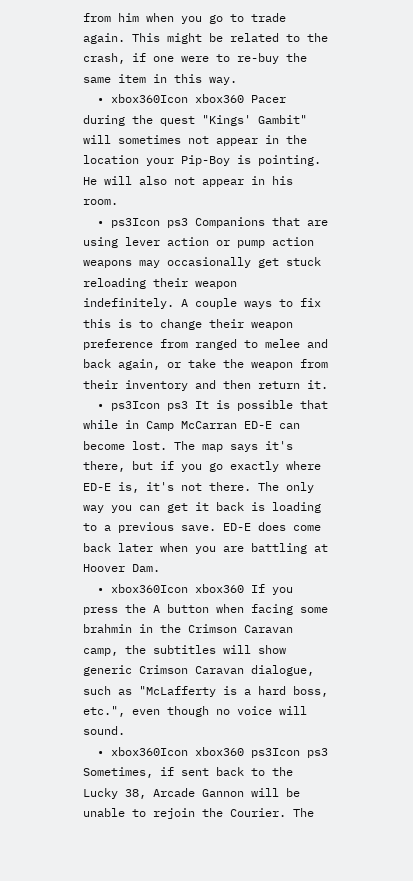from him when you go to trade again. This might be related to the crash, if one were to re-buy the same item in this way.
  • xbox360Icon xbox360 Pacer during the quest "Kings' Gambit" will sometimes not appear in the location your Pip-Boy is pointing. He will also not appear in his room.
  • ps3Icon ps3 Companions that are using lever action or pump action weapons may occasionally get stuck reloading their weapon indefinitely. A couple ways to fix this is to change their weapon preference from ranged to melee and back again, or take the weapon from their inventory and then return it.
  • ps3Icon ps3 It is possible that while in Camp McCarran ED-E can become lost. The map says it's there, but if you go exactly where ED-E is, it's not there. The only way you can get it back is loading to a previous save. ED-E does come back later when you are battling at Hoover Dam.
  • xbox360Icon xbox360 If you press the A button when facing some brahmin in the Crimson Caravan camp, the subtitles will show generic Crimson Caravan dialogue, such as "McLafferty is a hard boss, etc.", even though no voice will sound.
  • xbox360Icon xbox360 ps3Icon ps3 Sometimes, if sent back to the Lucky 38, Arcade Gannon will be unable to rejoin the Courier. The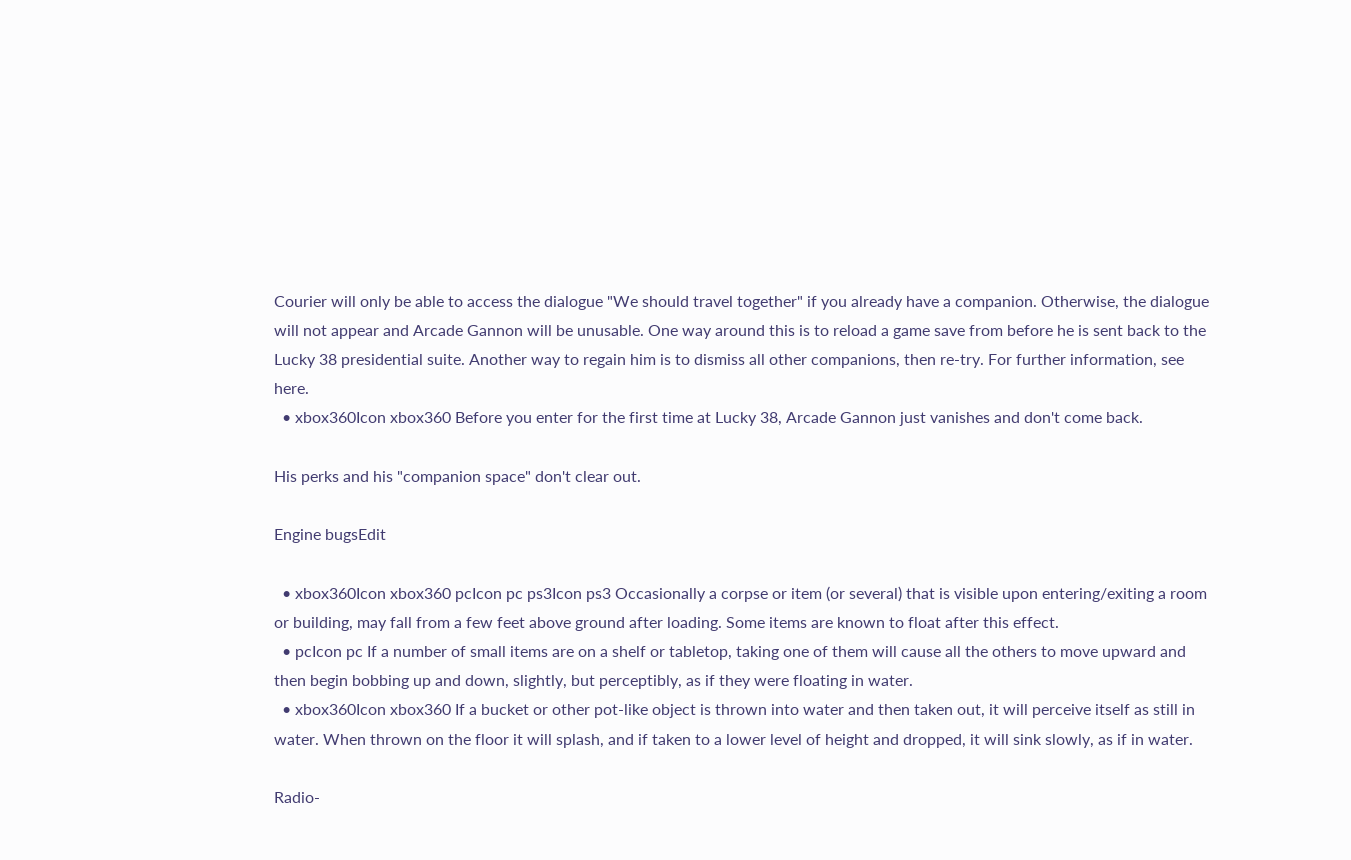Courier will only be able to access the dialogue "We should travel together" if you already have a companion. Otherwise, the dialogue will not appear and Arcade Gannon will be unusable. One way around this is to reload a game save from before he is sent back to the Lucky 38 presidential suite. Another way to regain him is to dismiss all other companions, then re-try. For further information, see here.
  • xbox360Icon xbox360 Before you enter for the first time at Lucky 38, Arcade Gannon just vanishes and don't come back.

His perks and his "companion space" don't clear out.

Engine bugsEdit

  • xbox360Icon xbox360 pcIcon pc ps3Icon ps3 Occasionally a corpse or item (or several) that is visible upon entering/exiting a room or building, may fall from a few feet above ground after loading. Some items are known to float after this effect.
  • pcIcon pc If a number of small items are on a shelf or tabletop, taking one of them will cause all the others to move upward and then begin bobbing up and down, slightly, but perceptibly, as if they were floating in water.
  • xbox360Icon xbox360 If a bucket or other pot-like object is thrown into water and then taken out, it will perceive itself as still in water. When thrown on the floor it will splash, and if taken to a lower level of height and dropped, it will sink slowly, as if in water.

Radio-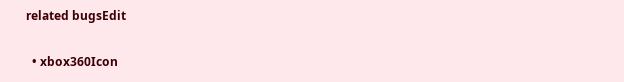related bugsEdit

  • xbox360Icon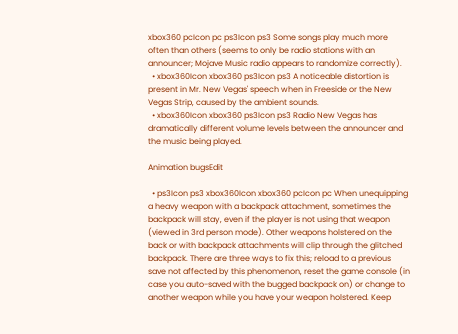xbox360 pcIcon pc ps3Icon ps3 Some songs play much more often than others (seems to only be radio stations with an announcer; Mojave Music radio appears to randomize correctly).
  • xbox360Icon xbox360 ps3Icon ps3 A noticeable distortion is present in Mr. New Vegas' speech when in Freeside or the New Vegas Strip, caused by the ambient sounds.
  • xbox360Icon xbox360 ps3Icon ps3 Radio New Vegas has dramatically different volume levels between the announcer and the music being played.

Animation bugsEdit

  • ps3Icon ps3 xbox360Icon xbox360 pcIcon pc When unequipping a heavy weapon with a backpack attachment, sometimes the backpack will stay, even if the player is not using that weapon (viewed in 3rd person mode). Other weapons holstered on the back or with backpack attachments will clip through the glitched backpack. There are three ways to fix this; reload to a previous save not affected by this phenomenon, reset the game console (in case you auto-saved with the bugged backpack on) or change to another weapon while you have your weapon holstered. Keep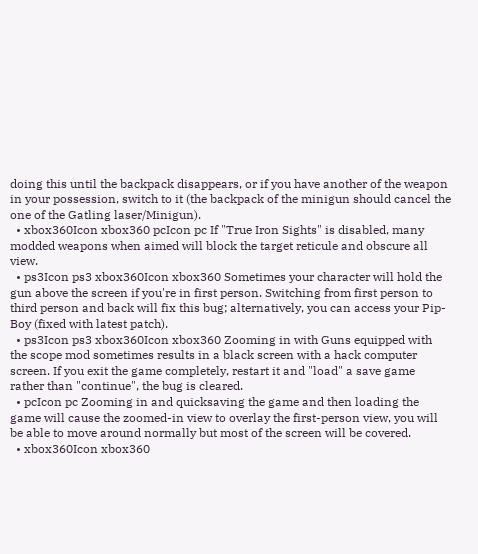doing this until the backpack disappears, or if you have another of the weapon in your possession, switch to it (the backpack of the minigun should cancel the one of the Gatling laser/Minigun).
  • xbox360Icon xbox360 pcIcon pc If "True Iron Sights" is disabled, many modded weapons when aimed will block the target reticule and obscure all view.
  • ps3Icon ps3 xbox360Icon xbox360 Sometimes your character will hold the gun above the screen if you're in first person. Switching from first person to third person and back will fix this bug; alternatively, you can access your Pip-Boy (fixed with latest patch).
  • ps3Icon ps3 xbox360Icon xbox360 Zooming in with Guns equipped with the scope mod sometimes results in a black screen with a hack computer screen. If you exit the game completely, restart it and "load" a save game rather than "continue", the bug is cleared.
  • pcIcon pc Zooming in and quicksaving the game and then loading the game will cause the zoomed-in view to overlay the first-person view, you will be able to move around normally but most of the screen will be covered.
  • xbox360Icon xbox360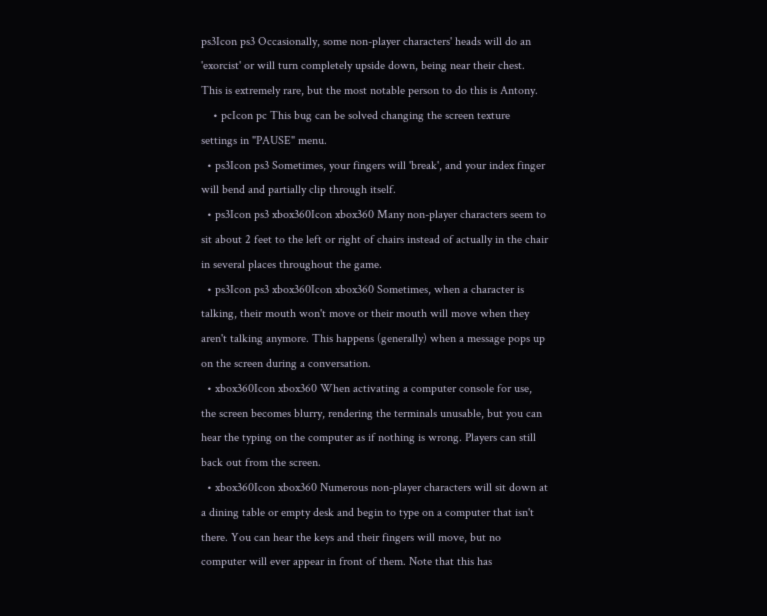ps3Icon ps3 Occasionally, some non-player characters' heads will do an 'exorcist' or will turn completely upside down, being near their chest. This is extremely rare, but the most notable person to do this is Antony.
    • pcIcon pc This bug can be solved changing the screen texture settings in "PAUSE" menu.
  • ps3Icon ps3 Sometimes, your fingers will 'break', and your index finger will bend and partially clip through itself.
  • ps3Icon ps3 xbox360Icon xbox360 Many non-player characters seem to sit about 2 feet to the left or right of chairs instead of actually in the chair in several places throughout the game.
  • ps3Icon ps3 xbox360Icon xbox360 Sometimes, when a character is talking, their mouth won't move or their mouth will move when they aren't talking anymore. This happens (generally) when a message pops up on the screen during a conversation.
  • xbox360Icon xbox360 When activating a computer console for use, the screen becomes blurry, rendering the terminals unusable, but you can hear the typing on the computer as if nothing is wrong. Players can still back out from the screen.
  • xbox360Icon xbox360 Numerous non-player characters will sit down at a dining table or empty desk and begin to type on a computer that isn't there. You can hear the keys and their fingers will move, but no computer will ever appear in front of them. Note that this has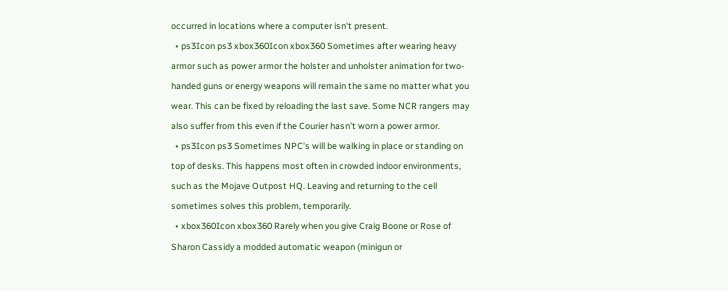occurred in locations where a computer isn't present.
  • ps3Icon ps3 xbox360Icon xbox360 Sometimes after wearing heavy armor such as power armor the holster and unholster animation for two-handed guns or energy weapons will remain the same no matter what you wear. This can be fixed by reloading the last save. Some NCR rangers may also suffer from this even if the Courier hasn't worn a power armor.
  • ps3Icon ps3 Sometimes NPC's will be walking in place or standing on top of desks. This happens most often in crowded indoor environments, such as the Mojave Outpost HQ. Leaving and returning to the cell sometimes solves this problem, temporarily.
  • xbox360Icon xbox360 Rarely when you give Craig Boone or Rose of Sharon Cassidy a modded automatic weapon (minigun or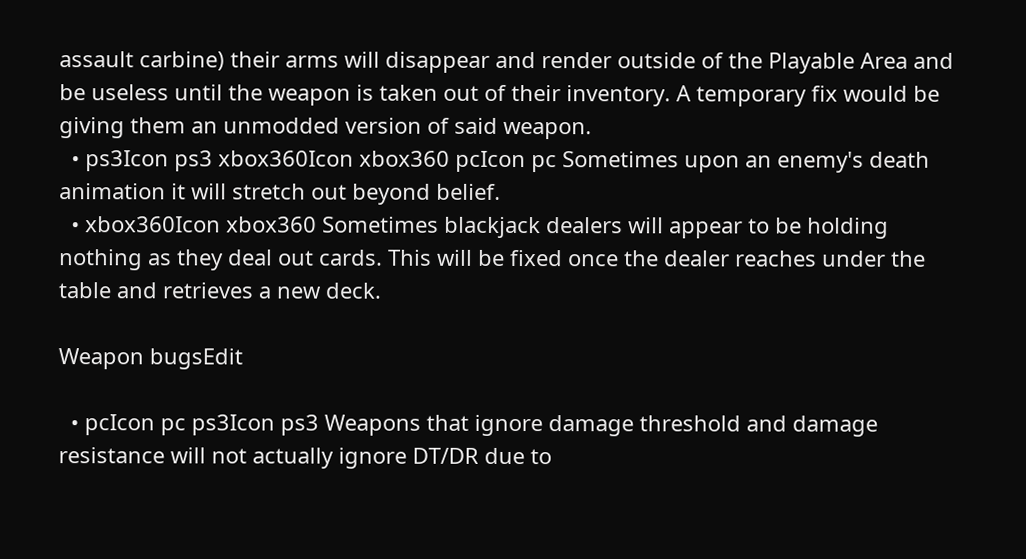assault carbine) their arms will disappear and render outside of the Playable Area and be useless until the weapon is taken out of their inventory. A temporary fix would be giving them an unmodded version of said weapon.
  • ps3Icon ps3 xbox360Icon xbox360 pcIcon pc Sometimes upon an enemy's death animation it will stretch out beyond belief.
  • xbox360Icon xbox360 Sometimes blackjack dealers will appear to be holding nothing as they deal out cards. This will be fixed once the dealer reaches under the table and retrieves a new deck.

Weapon bugsEdit

  • pcIcon pc ps3Icon ps3 Weapons that ignore damage threshold and damage resistance will not actually ignore DT/DR due to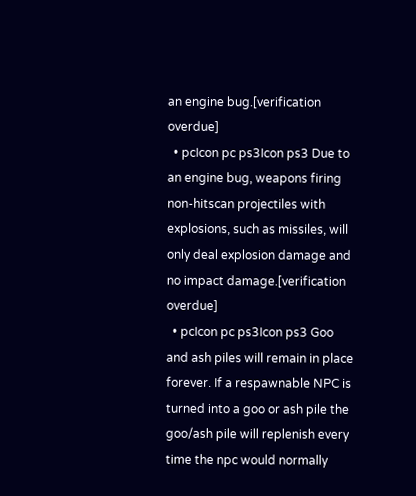an engine bug.[verification overdue]
  • pcIcon pc ps3Icon ps3 Due to an engine bug, weapons firing non-hitscan projectiles with explosions, such as missiles, will only deal explosion damage and no impact damage.[verification overdue]
  • pcIcon pc ps3Icon ps3 Goo and ash piles will remain in place forever. If a respawnable NPC is turned into a goo or ash pile the goo/ash pile will replenish every time the npc would normally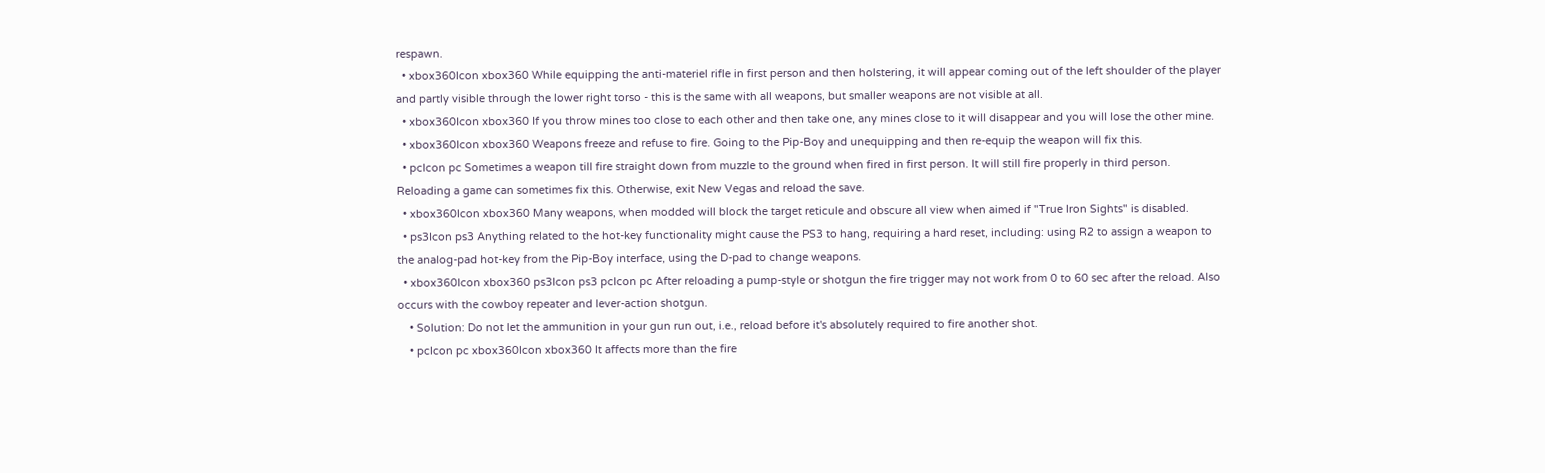respawn.
  • xbox360Icon xbox360 While equipping the anti-materiel rifle in first person and then holstering, it will appear coming out of the left shoulder of the player and partly visible through the lower right torso - this is the same with all weapons, but smaller weapons are not visible at all.
  • xbox360Icon xbox360 If you throw mines too close to each other and then take one, any mines close to it will disappear and you will lose the other mine.
  • xbox360Icon xbox360 Weapons freeze and refuse to fire. Going to the Pip-Boy and unequipping and then re-equip the weapon will fix this.
  • pcIcon pc Sometimes a weapon till fire straight down from muzzle to the ground when fired in first person. It will still fire properly in third person. Reloading a game can sometimes fix this. Otherwise, exit New Vegas and reload the save.
  • xbox360Icon xbox360 Many weapons, when modded will block the target reticule and obscure all view when aimed if "True Iron Sights" is disabled.
  • ps3Icon ps3 Anything related to the hot-key functionality might cause the PS3 to hang, requiring a hard reset, including: using R2 to assign a weapon to the analog-pad hot-key from the Pip-Boy interface, using the D-pad to change weapons.
  • xbox360Icon xbox360 ps3Icon ps3 pcIcon pc After reloading a pump-style or shotgun the fire trigger may not work from 0 to 60 sec after the reload. Also occurs with the cowboy repeater and lever-action shotgun.
    • Solution: Do not let the ammunition in your gun run out, i.e., reload before it's absolutely required to fire another shot.
    • pcIcon pc xbox360Icon xbox360 It affects more than the fire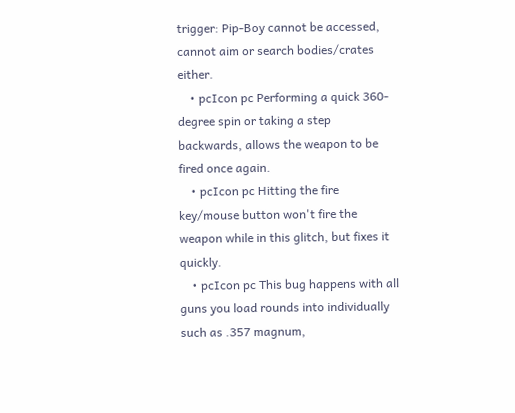trigger: Pip-Boy cannot be accessed, cannot aim or search bodies/crates either.
    • pcIcon pc Performing a quick 360-degree spin or taking a step backwards, allows the weapon to be fired once again.
    • pcIcon pc Hitting the fire key/mouse button won't fire the weapon while in this glitch, but fixes it quickly.
    • pcIcon pc This bug happens with all guns you load rounds into individually such as .357 magnum,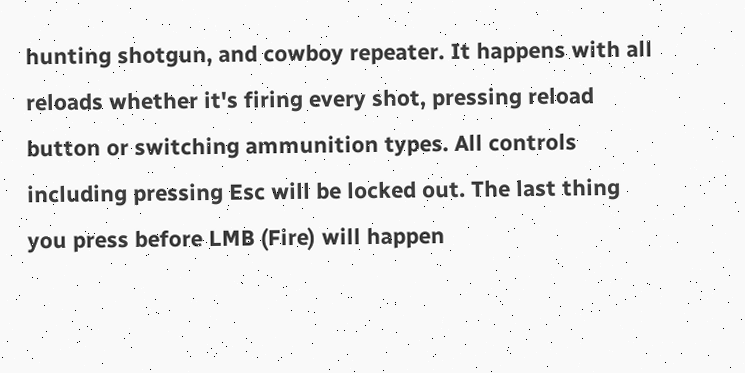hunting shotgun, and cowboy repeater. It happens with all reloads whether it's firing every shot, pressing reload button or switching ammunition types. All controls including pressing Esc will be locked out. The last thing you press before LMB (Fire) will happen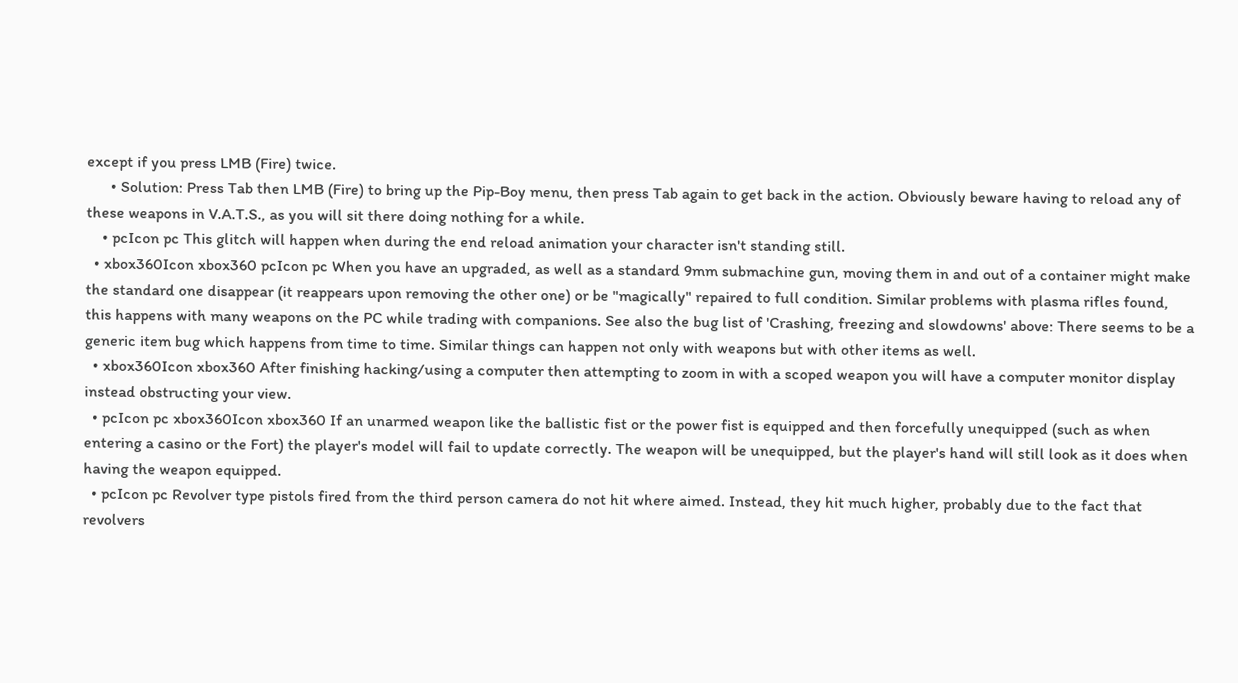except if you press LMB (Fire) twice.
      • Solution: Press Tab then LMB (Fire) to bring up the Pip-Boy menu, then press Tab again to get back in the action. Obviously beware having to reload any of these weapons in V.A.T.S., as you will sit there doing nothing for a while.
    • pcIcon pc This glitch will happen when during the end reload animation your character isn't standing still.
  • xbox360Icon xbox360 pcIcon pc When you have an upgraded, as well as a standard 9mm submachine gun, moving them in and out of a container might make the standard one disappear (it reappears upon removing the other one) or be "magically" repaired to full condition. Similar problems with plasma rifles found, this happens with many weapons on the PC while trading with companions. See also the bug list of 'Crashing, freezing and slowdowns' above: There seems to be a generic item bug which happens from time to time. Similar things can happen not only with weapons but with other items as well.
  • xbox360Icon xbox360 After finishing hacking/using a computer then attempting to zoom in with a scoped weapon you will have a computer monitor display instead obstructing your view.
  • pcIcon pc xbox360Icon xbox360 If an unarmed weapon like the ballistic fist or the power fist is equipped and then forcefully unequipped (such as when entering a casino or the Fort) the player's model will fail to update correctly. The weapon will be unequipped, but the player's hand will still look as it does when having the weapon equipped.
  • pcIcon pc Revolver type pistols fired from the third person camera do not hit where aimed. Instead, they hit much higher, probably due to the fact that revolvers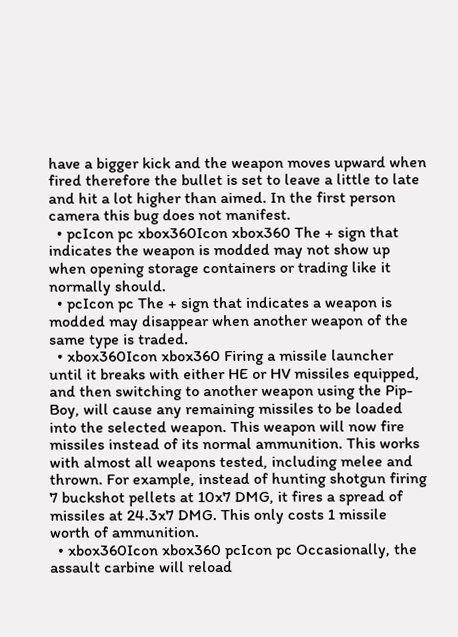have a bigger kick and the weapon moves upward when fired therefore the bullet is set to leave a little to late and hit a lot higher than aimed. In the first person camera this bug does not manifest.
  • pcIcon pc xbox360Icon xbox360 The + sign that indicates the weapon is modded may not show up when opening storage containers or trading like it normally should.
  • pcIcon pc The + sign that indicates a weapon is modded may disappear when another weapon of the same type is traded.
  • xbox360Icon xbox360 Firing a missile launcher until it breaks with either HE or HV missiles equipped, and then switching to another weapon using the Pip-Boy, will cause any remaining missiles to be loaded into the selected weapon. This weapon will now fire missiles instead of its normal ammunition. This works with almost all weapons tested, including melee and thrown. For example, instead of hunting shotgun firing 7 buckshot pellets at 10x7 DMG, it fires a spread of missiles at 24.3x7 DMG. This only costs 1 missile worth of ammunition.
  • xbox360Icon xbox360 pcIcon pc Occasionally, the assault carbine will reload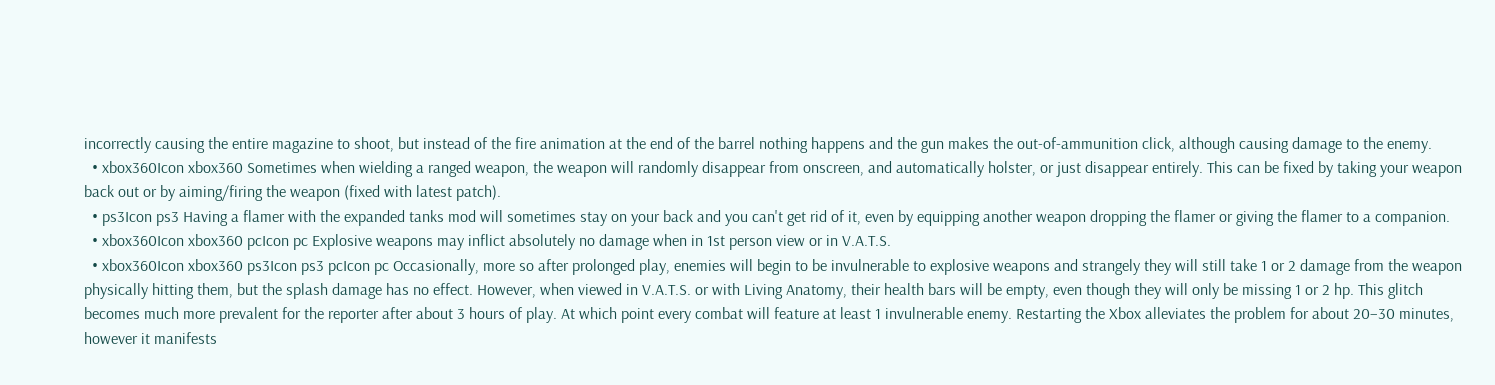incorrectly causing the entire magazine to shoot, but instead of the fire animation at the end of the barrel nothing happens and the gun makes the out-of-ammunition click, although causing damage to the enemy.
  • xbox360Icon xbox360 Sometimes when wielding a ranged weapon, the weapon will randomly disappear from onscreen, and automatically holster, or just disappear entirely. This can be fixed by taking your weapon back out or by aiming/firing the weapon (fixed with latest patch).
  • ps3Icon ps3 Having a flamer with the expanded tanks mod will sometimes stay on your back and you can't get rid of it, even by equipping another weapon dropping the flamer or giving the flamer to a companion.
  • xbox360Icon xbox360 pcIcon pc Explosive weapons may inflict absolutely no damage when in 1st person view or in V.A.T.S.
  • xbox360Icon xbox360 ps3Icon ps3 pcIcon pc Occasionally, more so after prolonged play, enemies will begin to be invulnerable to explosive weapons and strangely they will still take 1 or 2 damage from the weapon physically hitting them, but the splash damage has no effect. However, when viewed in V.A.T.S. or with Living Anatomy, their health bars will be empty, even though they will only be missing 1 or 2 hp. This glitch becomes much more prevalent for the reporter after about 3 hours of play. At which point every combat will feature at least 1 invulnerable enemy. Restarting the Xbox alleviates the problem for about 20–30 minutes, however it manifests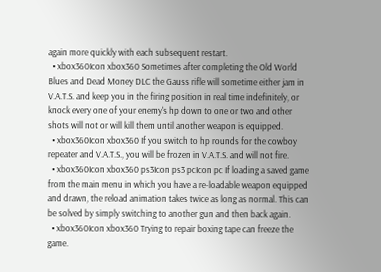again more quickly with each subsequent restart.
  • xbox360Icon xbox360 Sometimes after completing the Old World Blues and Dead Money DLC the Gauss rifle will sometime either jam in V.A.T.S. and keep you in the firing position in real time indefinitely, or knock every one of your enemy's hp down to one or two and other shots will not or will kill them until another weapon is equipped.
  • xbox360Icon xbox360 If you switch to hp rounds for the cowboy repeater and V.A.T.S., you will be frozen in V.A.T.S. and will not fire.
  • xbox360Icon xbox360 ps3Icon ps3 pcIcon pc If loading a saved game from the main menu in which you have a re-loadable weapon equipped and drawn, the reload animation takes twice as long as normal. This can be solved by simply switching to another gun and then back again.
  • xbox360Icon xbox360 Trying to repair boxing tape can freeze the game.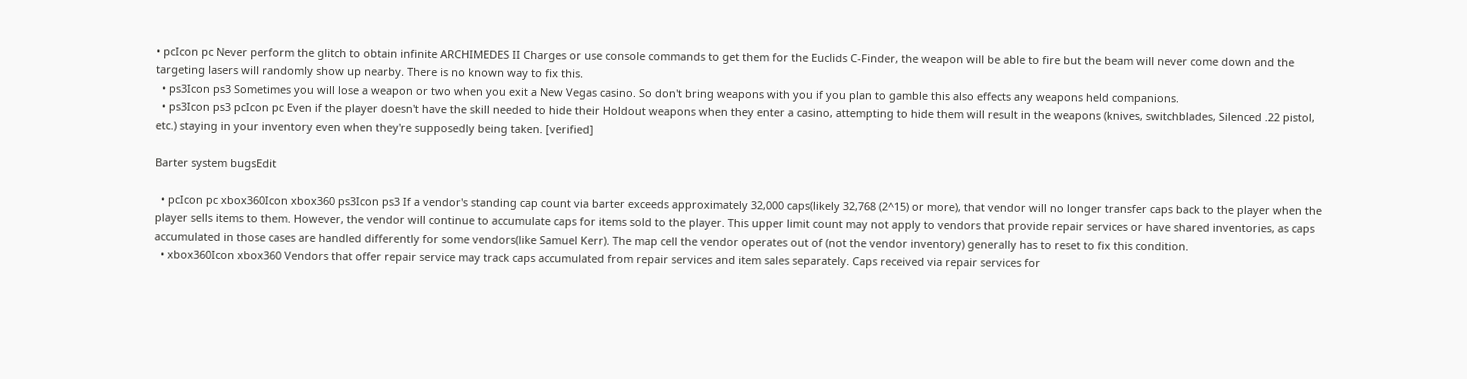• pcIcon pc Never perform the glitch to obtain infinite ARCHIMEDES II Charges or use console commands to get them for the Euclids C-Finder, the weapon will be able to fire but the beam will never come down and the targeting lasers will randomly show up nearby. There is no known way to fix this.
  • ps3Icon ps3 Sometimes you will lose a weapon or two when you exit a New Vegas casino. So don't bring weapons with you if you plan to gamble this also effects any weapons held companions.
  • ps3Icon ps3 pcIcon pc Even if the player doesn't have the skill needed to hide their Holdout weapons when they enter a casino, attempting to hide them will result in the weapons (knives, switchblades, Silenced .22 pistol, etc.) staying in your inventory even when they're supposedly being taken. [verified]

Barter system bugsEdit

  • pcIcon pc xbox360Icon xbox360 ps3Icon ps3 If a vendor's standing cap count via barter exceeds approximately 32,000 caps(likely 32,768 (2^15) or more), that vendor will no longer transfer caps back to the player when the player sells items to them. However, the vendor will continue to accumulate caps for items sold to the player. This upper limit count may not apply to vendors that provide repair services or have shared inventories, as caps accumulated in those cases are handled differently for some vendors(like Samuel Kerr). The map cell the vendor operates out of (not the vendor inventory) generally has to reset to fix this condition.
  • xbox360Icon xbox360 Vendors that offer repair service may track caps accumulated from repair services and item sales separately. Caps received via repair services for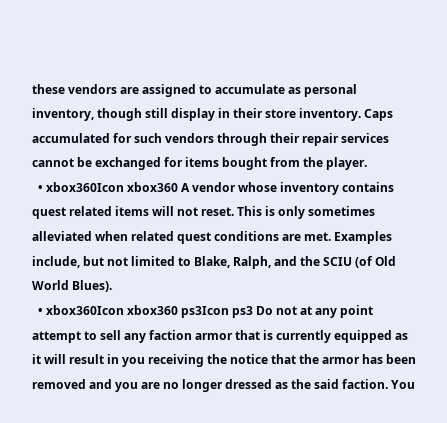these vendors are assigned to accumulate as personal inventory, though still display in their store inventory. Caps accumulated for such vendors through their repair services cannot be exchanged for items bought from the player.
  • xbox360Icon xbox360 A vendor whose inventory contains quest related items will not reset. This is only sometimes alleviated when related quest conditions are met. Examples include, but not limited to Blake, Ralph, and the SCIU (of Old World Blues).
  • xbox360Icon xbox360 ps3Icon ps3 Do not at any point attempt to sell any faction armor that is currently equipped as it will result in you receiving the notice that the armor has been removed and you are no longer dressed as the said faction. You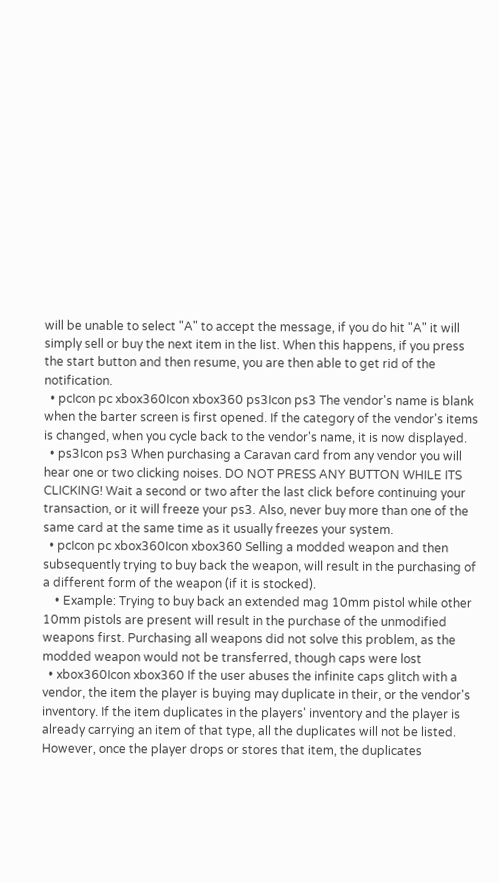will be unable to select "A" to accept the message, if you do hit "A" it will simply sell or buy the next item in the list. When this happens, if you press the start button and then resume, you are then able to get rid of the notification.
  • pcIcon pc xbox360Icon xbox360 ps3Icon ps3 The vendor's name is blank when the barter screen is first opened. If the category of the vendor's items is changed, when you cycle back to the vendor's name, it is now displayed.
  • ps3Icon ps3 When purchasing a Caravan card from any vendor you will hear one or two clicking noises. DO NOT PRESS ANY BUTTON WHILE ITS CLICKING! Wait a second or two after the last click before continuing your transaction, or it will freeze your ps3. Also, never buy more than one of the same card at the same time as it usually freezes your system.
  • pcIcon pc xbox360Icon xbox360 Selling a modded weapon and then subsequently trying to buy back the weapon, will result in the purchasing of a different form of the weapon (if it is stocked).
    • Example: Trying to buy back an extended mag 10mm pistol while other 10mm pistols are present will result in the purchase of the unmodified weapons first. Purchasing all weapons did not solve this problem, as the modded weapon would not be transferred, though caps were lost
  • xbox360Icon xbox360 If the user abuses the infinite caps glitch with a vendor, the item the player is buying may duplicate in their, or the vendor's inventory. If the item duplicates in the players' inventory and the player is already carrying an item of that type, all the duplicates will not be listed. However, once the player drops or stores that item, the duplicates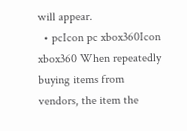will appear.
  • pcIcon pc xbox360Icon xbox360 When repeatedly buying items from vendors, the item the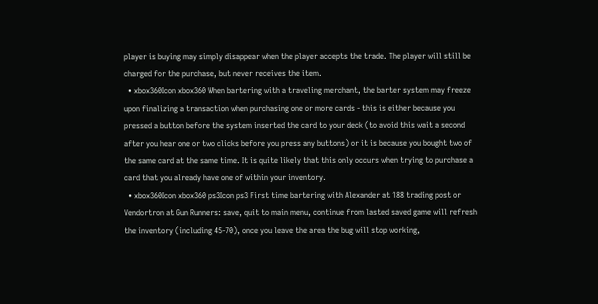player is buying may simply disappear when the player accepts the trade. The player will still be charged for the purchase, but never receives the item.
  • xbox360Icon xbox360 When bartering with a traveling merchant, the barter system may freeze upon finalizing a transaction when purchasing one or more cards - this is either because you pressed a button before the system inserted the card to your deck (to avoid this wait a second after you hear one or two clicks before you press any buttons) or it is because you bought two of the same card at the same time. It is quite likely that this only occurs when trying to purchase a card that you already have one of within your inventory.
  • xbox360Icon xbox360 ps3Icon ps3 First time bartering with Alexander at 188 trading post or Vendortron at Gun Runners: save, quit to main menu, continue from lasted saved game will refresh the inventory (including 45-70), once you leave the area the bug will stop working,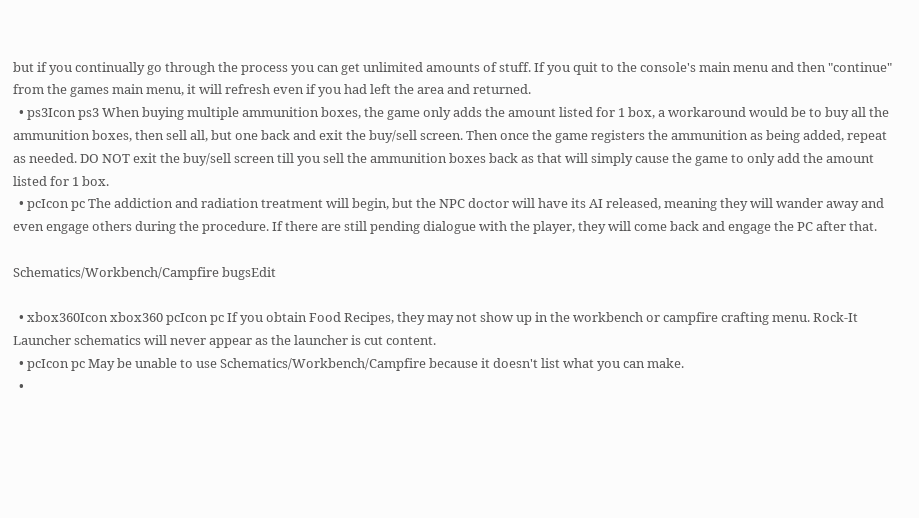but if you continually go through the process you can get unlimited amounts of stuff. If you quit to the console's main menu and then "continue" from the games main menu, it will refresh even if you had left the area and returned.
  • ps3Icon ps3 When buying multiple ammunition boxes, the game only adds the amount listed for 1 box, a workaround would be to buy all the ammunition boxes, then sell all, but one back and exit the buy/sell screen. Then once the game registers the ammunition as being added, repeat as needed. DO NOT exit the buy/sell screen till you sell the ammunition boxes back as that will simply cause the game to only add the amount listed for 1 box.
  • pcIcon pc The addiction and radiation treatment will begin, but the NPC doctor will have its AI released, meaning they will wander away and even engage others during the procedure. If there are still pending dialogue with the player, they will come back and engage the PC after that.

Schematics/Workbench/Campfire bugsEdit

  • xbox360Icon xbox360 pcIcon pc If you obtain Food Recipes, they may not show up in the workbench or campfire crafting menu. Rock-It Launcher schematics will never appear as the launcher is cut content.
  • pcIcon pc May be unable to use Schematics/Workbench/Campfire because it doesn't list what you can make.
  •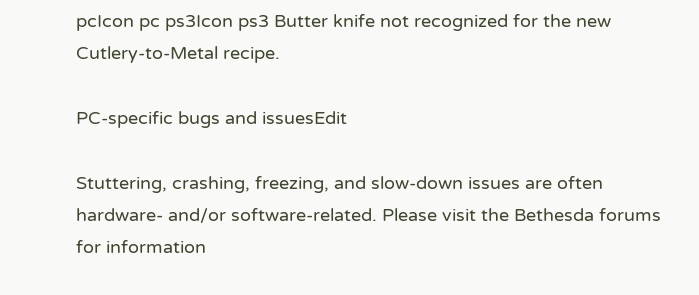pcIcon pc ps3Icon ps3 Butter knife not recognized for the new Cutlery-to-Metal recipe.

PC-specific bugs and issuesEdit

Stuttering, crashing, freezing, and slow-down issues are often hardware- and/or software-related. Please visit the Bethesda forums for information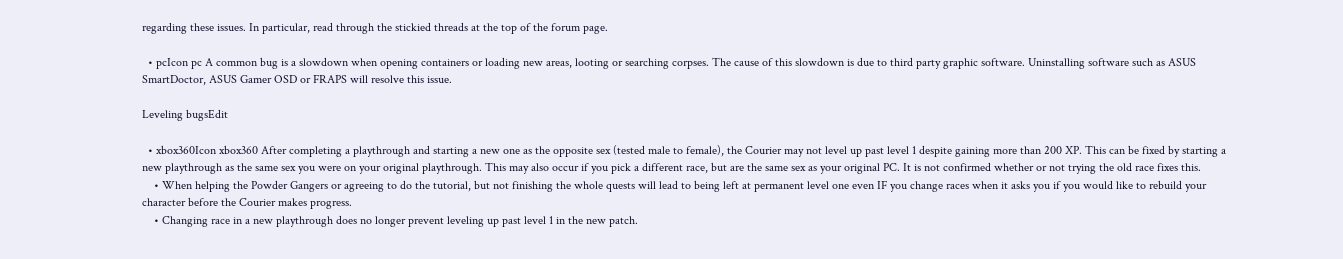regarding these issues. In particular, read through the stickied threads at the top of the forum page.

  • pcIcon pc A common bug is a slowdown when opening containers or loading new areas, looting or searching corpses. The cause of this slowdown is due to third party graphic software. Uninstalling software such as ASUS SmartDoctor, ASUS Gamer OSD or FRAPS will resolve this issue.

Leveling bugsEdit

  • xbox360Icon xbox360 After completing a playthrough and starting a new one as the opposite sex (tested male to female), the Courier may not level up past level 1 despite gaining more than 200 XP. This can be fixed by starting a new playthrough as the same sex you were on your original playthrough. This may also occur if you pick a different race, but are the same sex as your original PC. It is not confirmed whether or not trying the old race fixes this.
    • When helping the Powder Gangers or agreeing to do the tutorial, but not finishing the whole quests will lead to being left at permanent level one even IF you change races when it asks you if you would like to rebuild your character before the Courier makes progress.
    • Changing race in a new playthrough does no longer prevent leveling up past level 1 in the new patch.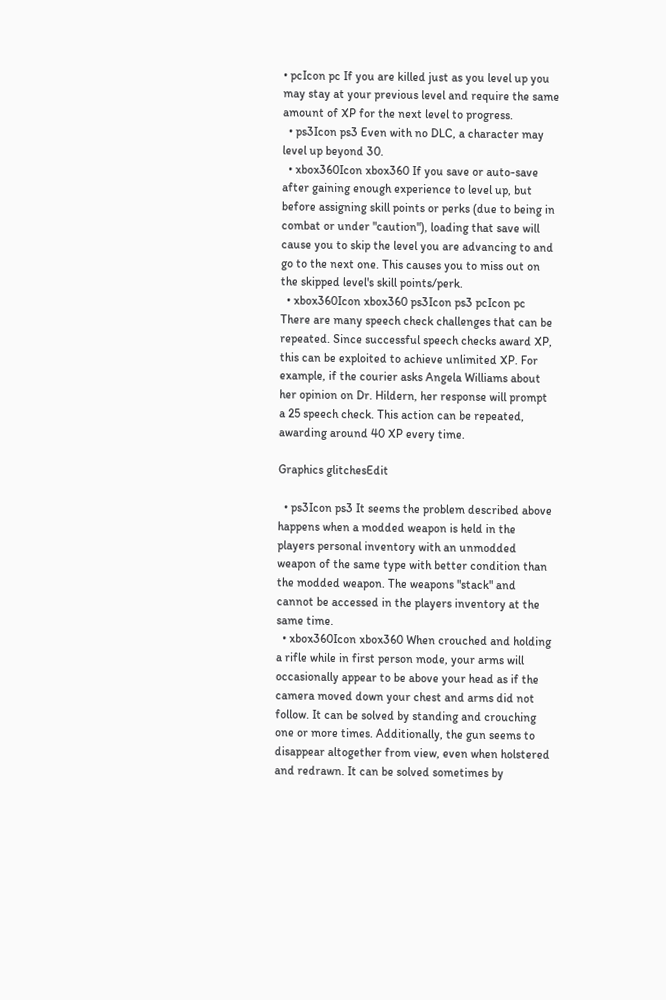• pcIcon pc If you are killed just as you level up you may stay at your previous level and require the same amount of XP for the next level to progress.
  • ps3Icon ps3 Even with no DLC, a character may level up beyond 30.
  • xbox360Icon xbox360 If you save or auto-save after gaining enough experience to level up, but before assigning skill points or perks (due to being in combat or under "caution"), loading that save will cause you to skip the level you are advancing to and go to the next one. This causes you to miss out on the skipped level's skill points/perk.
  • xbox360Icon xbox360 ps3Icon ps3 pcIcon pc There are many speech check challenges that can be repeated. Since successful speech checks award XP, this can be exploited to achieve unlimited XP. For example, if the courier asks Angela Williams about her opinion on Dr. Hildern, her response will prompt a 25 speech check. This action can be repeated, awarding around 40 XP every time.

Graphics glitchesEdit

  • ps3Icon ps3 It seems the problem described above happens when a modded weapon is held in the players personal inventory with an unmodded weapon of the same type with better condition than the modded weapon. The weapons "stack" and cannot be accessed in the players inventory at the same time.
  • xbox360Icon xbox360 When crouched and holding a rifle while in first person mode, your arms will occasionally appear to be above your head as if the camera moved down your chest and arms did not follow. It can be solved by standing and crouching one or more times. Additionally, the gun seems to disappear altogether from view, even when holstered and redrawn. It can be solved sometimes by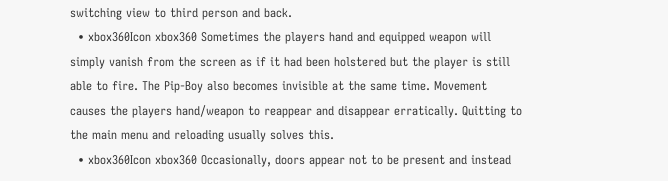switching view to third person and back.
  • xbox360Icon xbox360 Sometimes the players hand and equipped weapon will simply vanish from the screen as if it had been holstered but the player is still able to fire. The Pip-Boy also becomes invisible at the same time. Movement causes the players hand/weapon to reappear and disappear erratically. Quitting to the main menu and reloading usually solves this.
  • xbox360Icon xbox360 Occasionally, doors appear not to be present and instead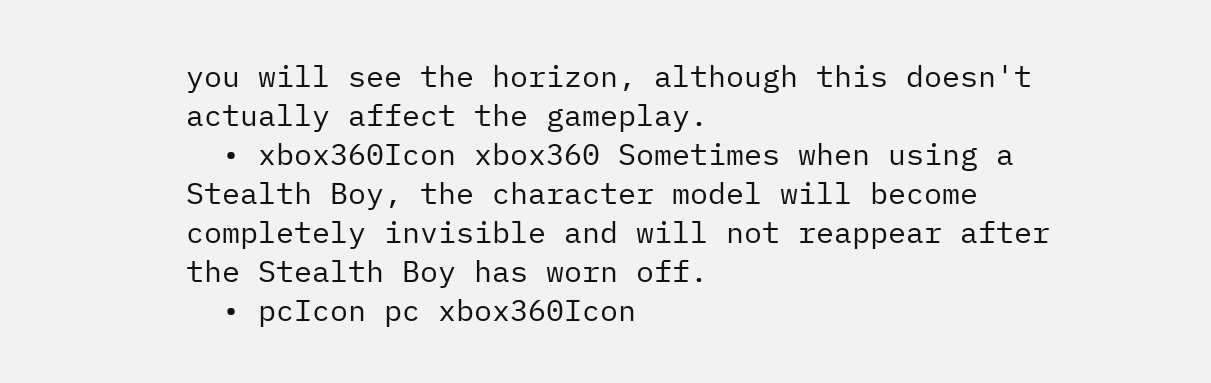you will see the horizon, although this doesn't actually affect the gameplay.
  • xbox360Icon xbox360 Sometimes when using a Stealth Boy, the character model will become completely invisible and will not reappear after the Stealth Boy has worn off.
  • pcIcon pc xbox360Icon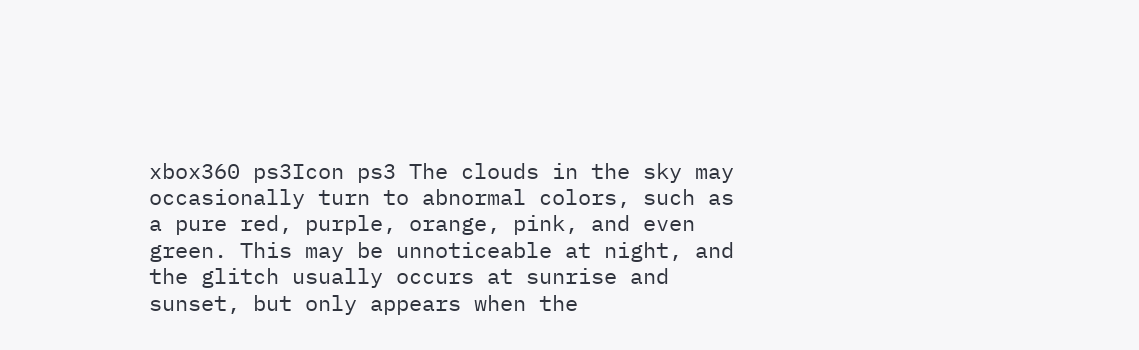xbox360 ps3Icon ps3 The clouds in the sky may occasionally turn to abnormal colors, such as a pure red, purple, orange, pink, and even green. This may be unnoticeable at night, and the glitch usually occurs at sunrise and sunset, but only appears when the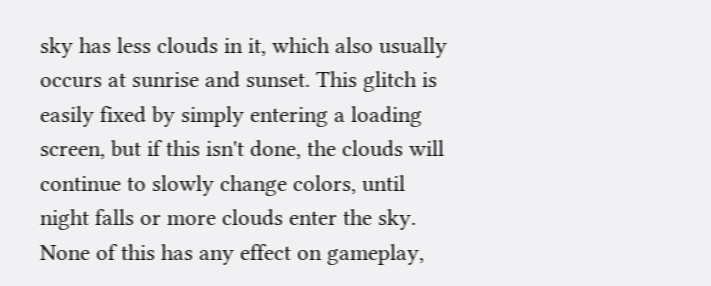sky has less clouds in it, which also usually occurs at sunrise and sunset. This glitch is easily fixed by simply entering a loading screen, but if this isn't done, the clouds will continue to slowly change colors, until night falls or more clouds enter the sky. None of this has any effect on gameplay,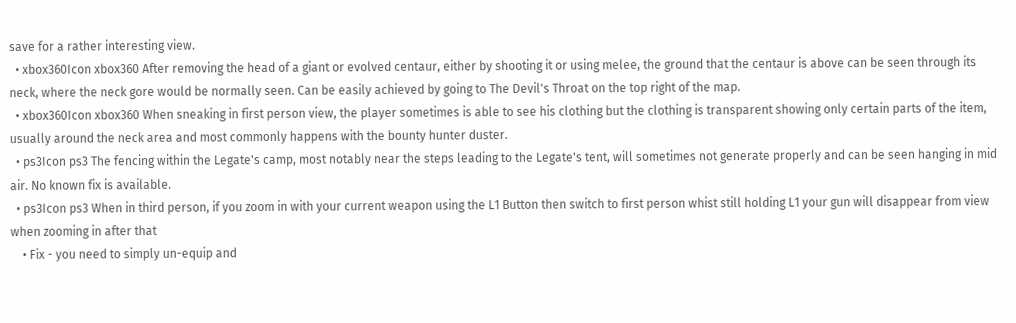save for a rather interesting view.
  • xbox360Icon xbox360 After removing the head of a giant or evolved centaur, either by shooting it or using melee, the ground that the centaur is above can be seen through its neck, where the neck gore would be normally seen. Can be easily achieved by going to The Devil's Throat on the top right of the map.
  • xbox360Icon xbox360 When sneaking in first person view, the player sometimes is able to see his clothing but the clothing is transparent showing only certain parts of the item, usually around the neck area and most commonly happens with the bounty hunter duster.
  • ps3Icon ps3 The fencing within the Legate's camp, most notably near the steps leading to the Legate's tent, will sometimes not generate properly and can be seen hanging in mid air. No known fix is available.
  • ps3Icon ps3 When in third person, if you zoom in with your current weapon using the L1 Button then switch to first person whist still holding L1 your gun will disappear from view when zooming in after that
    • Fix - you need to simply un-equip and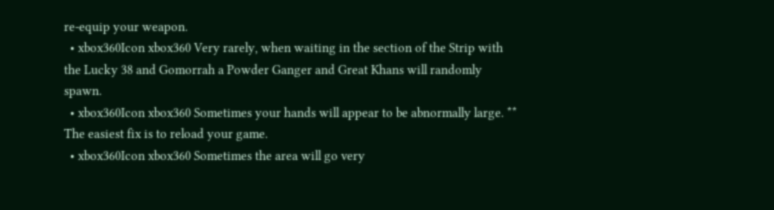re-equip your weapon.
  • xbox360Icon xbox360 Very rarely, when waiting in the section of the Strip with the Lucky 38 and Gomorrah a Powder Ganger and Great Khans will randomly spawn.
  • xbox360Icon xbox360 Sometimes your hands will appear to be abnormally large. ** The easiest fix is to reload your game.
  • xbox360Icon xbox360 Sometimes the area will go very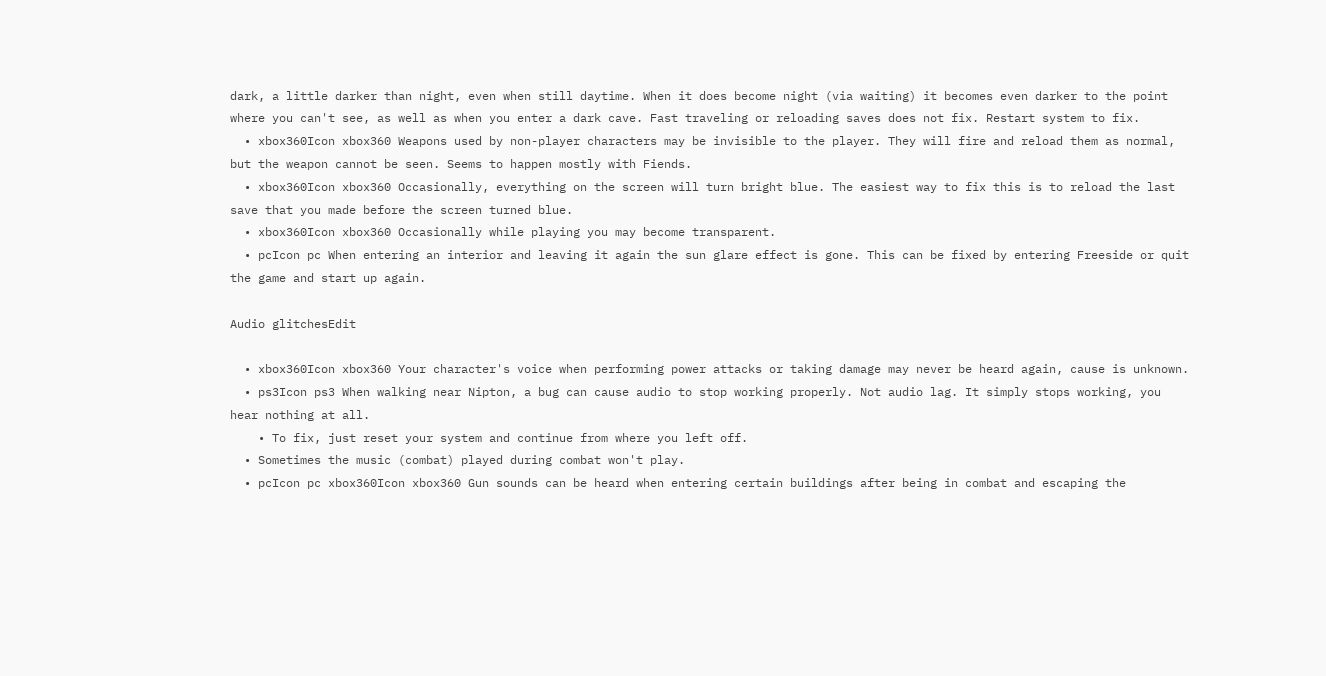dark, a little darker than night, even when still daytime. When it does become night (via waiting) it becomes even darker to the point where you can't see, as well as when you enter a dark cave. Fast traveling or reloading saves does not fix. Restart system to fix.
  • xbox360Icon xbox360 Weapons used by non-player characters may be invisible to the player. They will fire and reload them as normal, but the weapon cannot be seen. Seems to happen mostly with Fiends.
  • xbox360Icon xbox360 Occasionally, everything on the screen will turn bright blue. The easiest way to fix this is to reload the last save that you made before the screen turned blue.
  • xbox360Icon xbox360 Occasionally while playing you may become transparent.
  • pcIcon pc When entering an interior and leaving it again the sun glare effect is gone. This can be fixed by entering Freeside or quit the game and start up again.

Audio glitchesEdit

  • xbox360Icon xbox360 Your character's voice when performing power attacks or taking damage may never be heard again, cause is unknown.
  • ps3Icon ps3 When walking near Nipton, a bug can cause audio to stop working properly. Not audio lag. It simply stops working, you hear nothing at all.
    • To fix, just reset your system and continue from where you left off.
  • Sometimes the music (combat) played during combat won't play.
  • pcIcon pc xbox360Icon xbox360 Gun sounds can be heard when entering certain buildings after being in combat and escaping the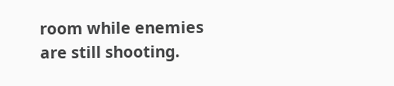room while enemies are still shooting.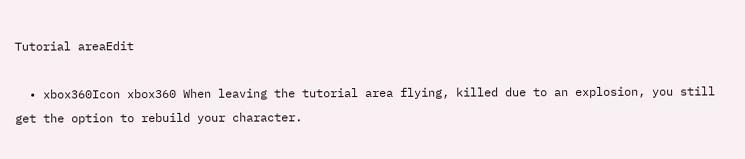Tutorial areaEdit

  • xbox360Icon xbox360 When leaving the tutorial area flying, killed due to an explosion, you still get the option to rebuild your character.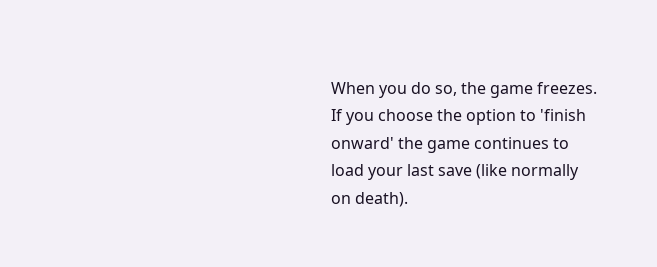When you do so, the game freezes. If you choose the option to 'finish onward' the game continues to load your last save (like normally on death).